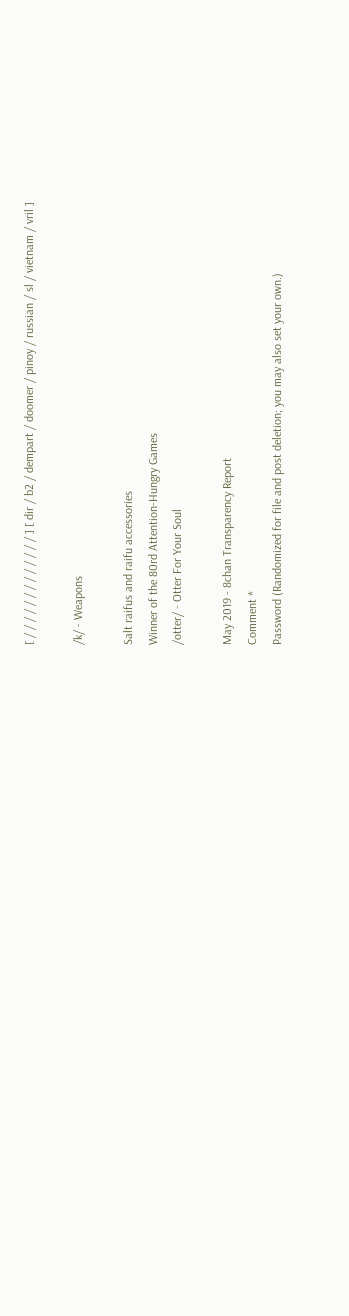[ / / / / / / / / / / / / / ] [ dir / b2 / dempart / doomer / pinoy / russian / sl / vietnam / vril ]

/k/ - Weapons

Salt raifus and raifu accessories
Winner of the 80rd Attention-Hungry Games
/otter/ - Otter For Your Soul

May 2019 - 8chan Transparency Report
Comment *
Password (Randomized for file and post deletion; you may also set your own.)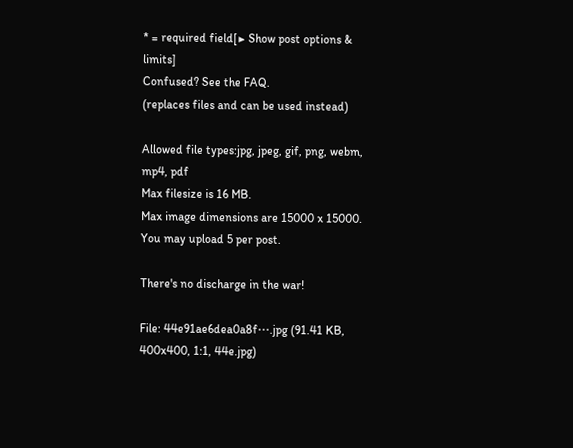* = required field[▶ Show post options & limits]
Confused? See the FAQ.
(replaces files and can be used instead)

Allowed file types:jpg, jpeg, gif, png, webm, mp4, pdf
Max filesize is 16 MB.
Max image dimensions are 15000 x 15000.
You may upload 5 per post.

There's no discharge in the war!

File: 44e91ae6dea0a8f⋯.jpg (91.41 KB, 400x400, 1:1, 44e.jpg)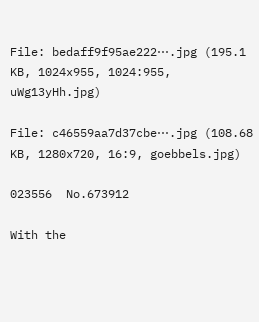File: bedaff9f95ae222⋯.jpg (195.1 KB, 1024x955, 1024:955, uWg13yHh.jpg)

File: c46559aa7d37cbe⋯.jpg (108.68 KB, 1280x720, 16:9, goebbels.jpg)

023556  No.673912

With the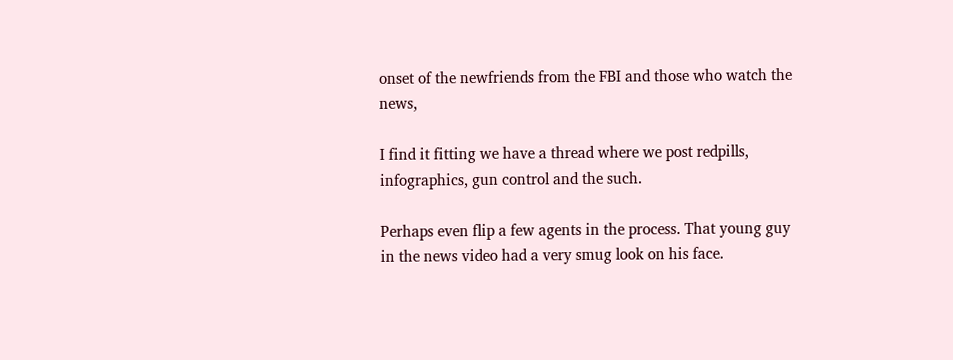onset of the newfriends from the FBI and those who watch the news,

I find it fitting we have a thread where we post redpills, infographics, gun control and the such.

Perhaps even flip a few agents in the process. That young guy in the news video had a very smug look on his face.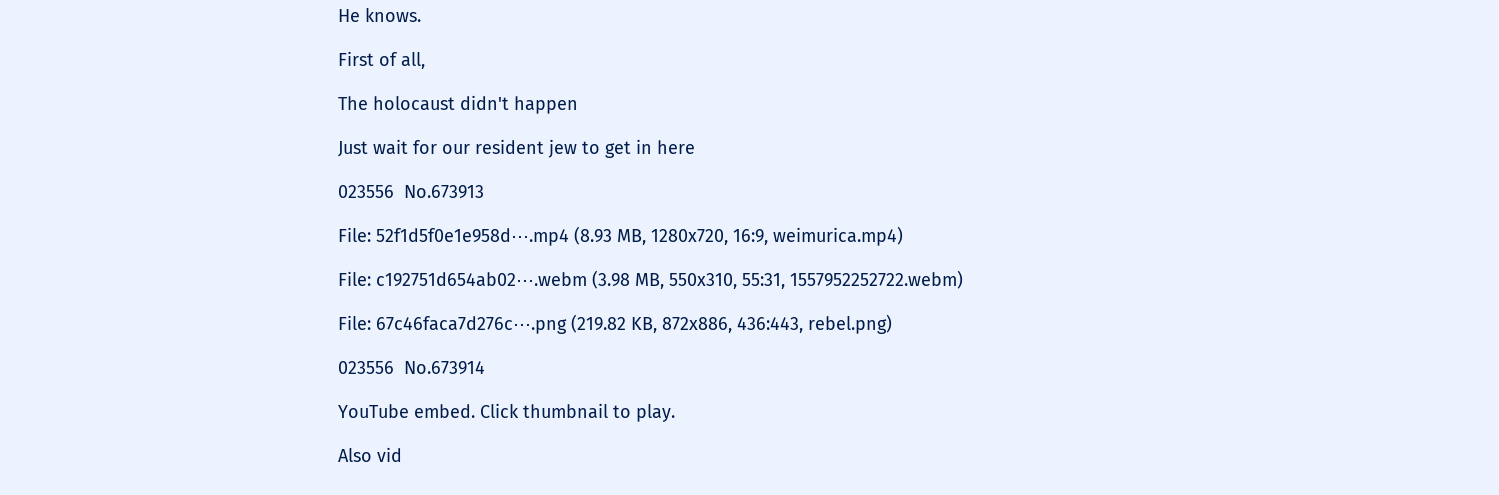He knows.

First of all,

The holocaust didn't happen

Just wait for our resident jew to get in here

023556  No.673913

File: 52f1d5f0e1e958d⋯.mp4 (8.93 MB, 1280x720, 16:9, weimurica.mp4)

File: c192751d654ab02⋯.webm (3.98 MB, 550x310, 55:31, 1557952252722.webm)

File: 67c46faca7d276c⋯.png (219.82 KB, 872x886, 436:443, rebel.png)

023556  No.673914

YouTube embed. Click thumbnail to play.

Also vid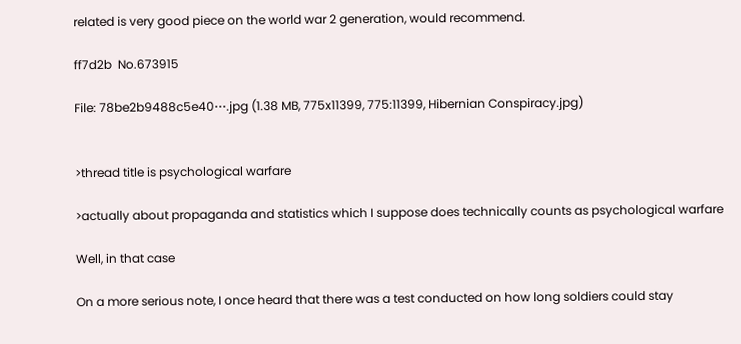related is very good piece on the world war 2 generation, would recommend.

ff7d2b  No.673915

File: 78be2b9488c5e40⋯.jpg (1.38 MB, 775x11399, 775:11399, Hibernian Conspiracy.jpg)


>thread title is psychological warfare

>actually about propaganda and statistics which I suppose does technically counts as psychological warfare

Well, in that case

On a more serious note, I once heard that there was a test conducted on how long soldiers could stay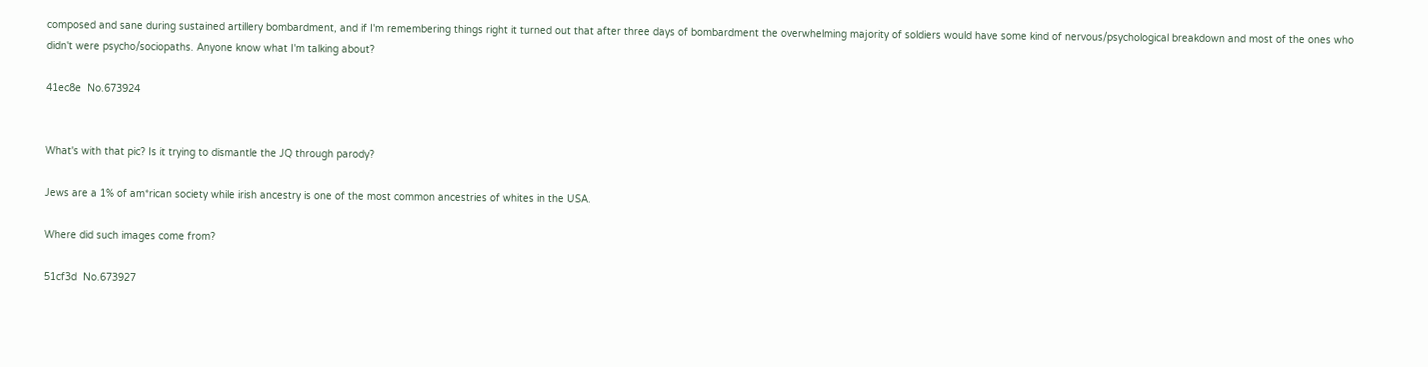composed and sane during sustained artillery bombardment, and if I'm remembering things right it turned out that after three days of bombardment the overwhelming majority of soldiers would have some kind of nervous/psychological breakdown and most of the ones who didn't were psycho/sociopaths. Anyone know what I'm talking about?

41ec8e  No.673924


What's with that pic? Is it trying to dismantle the JQ through parody?

Jews are a 1% of am*rican society while irish ancestry is one of the most common ancestries of whites in the USA.

Where did such images come from?

51cf3d  No.673927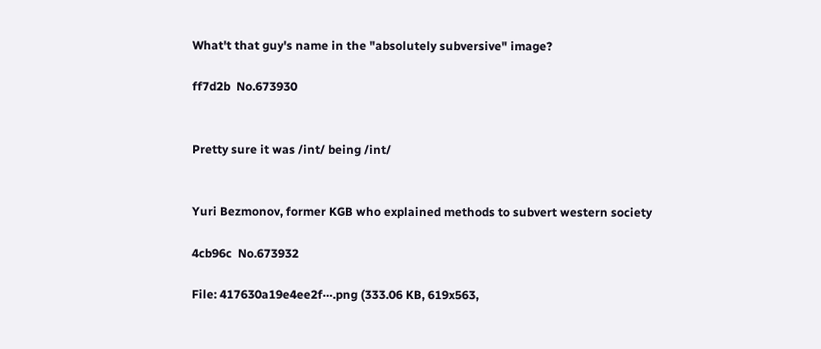What't that guy's name in the "absolutely subversive" image?

ff7d2b  No.673930


Pretty sure it was /int/ being /int/


Yuri Bezmonov, former KGB who explained methods to subvert western society

4cb96c  No.673932

File: 417630a19e4ee2f⋯.png (333.06 KB, 619x563,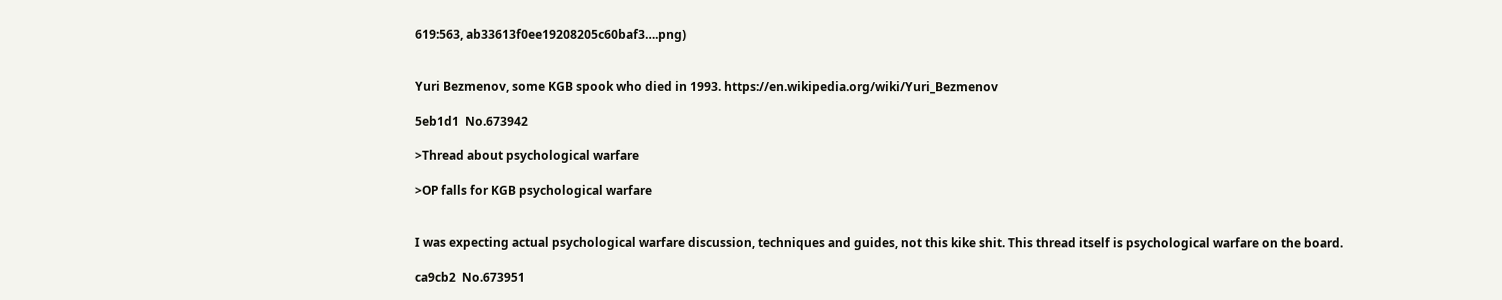619:563, ab33613f0ee19208205c60baf3….png)


Yuri Bezmenov, some KGB spook who died in 1993. https://en.wikipedia.org/wiki/Yuri_Bezmenov

5eb1d1  No.673942

>Thread about psychological warfare

>OP falls for KGB psychological warfare


I was expecting actual psychological warfare discussion, techniques and guides, not this kike shit. This thread itself is psychological warfare on the board.

ca9cb2  No.673951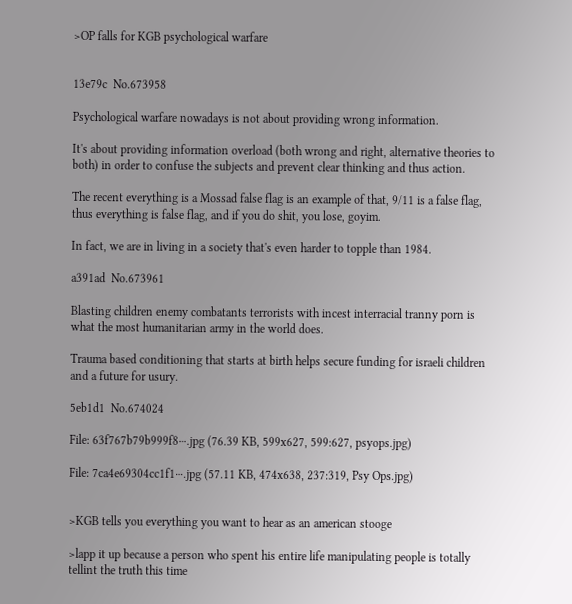>OP falls for KGB psychological warfare


13e79c  No.673958

Psychological warfare nowadays is not about providing wrong information.

It's about providing information overload (both wrong and right, alternative theories to both) in order to confuse the subjects and prevent clear thinking and thus action.

The recent everything is a Mossad false flag is an example of that, 9/11 is a false flag, thus everything is false flag, and if you do shit, you lose, goyim.

In fact, we are in living in a society that's even harder to topple than 1984.

a391ad  No.673961

Blasting children enemy combatants terrorists with incest interracial tranny porn is what the most humanitarian army in the world does.

Trauma based conditioning that starts at birth helps secure funding for israeli children and a future for usury.

5eb1d1  No.674024

File: 63f767b79b999f8⋯.jpg (76.39 KB, 599x627, 599:627, psyops.jpg)

File: 7ca4e69304cc1f1⋯.jpg (57.11 KB, 474x638, 237:319, Psy Ops.jpg)


>KGB tells you everything you want to hear as an american stooge

>lapp it up because a person who spent his entire life manipulating people is totally tellint the truth this time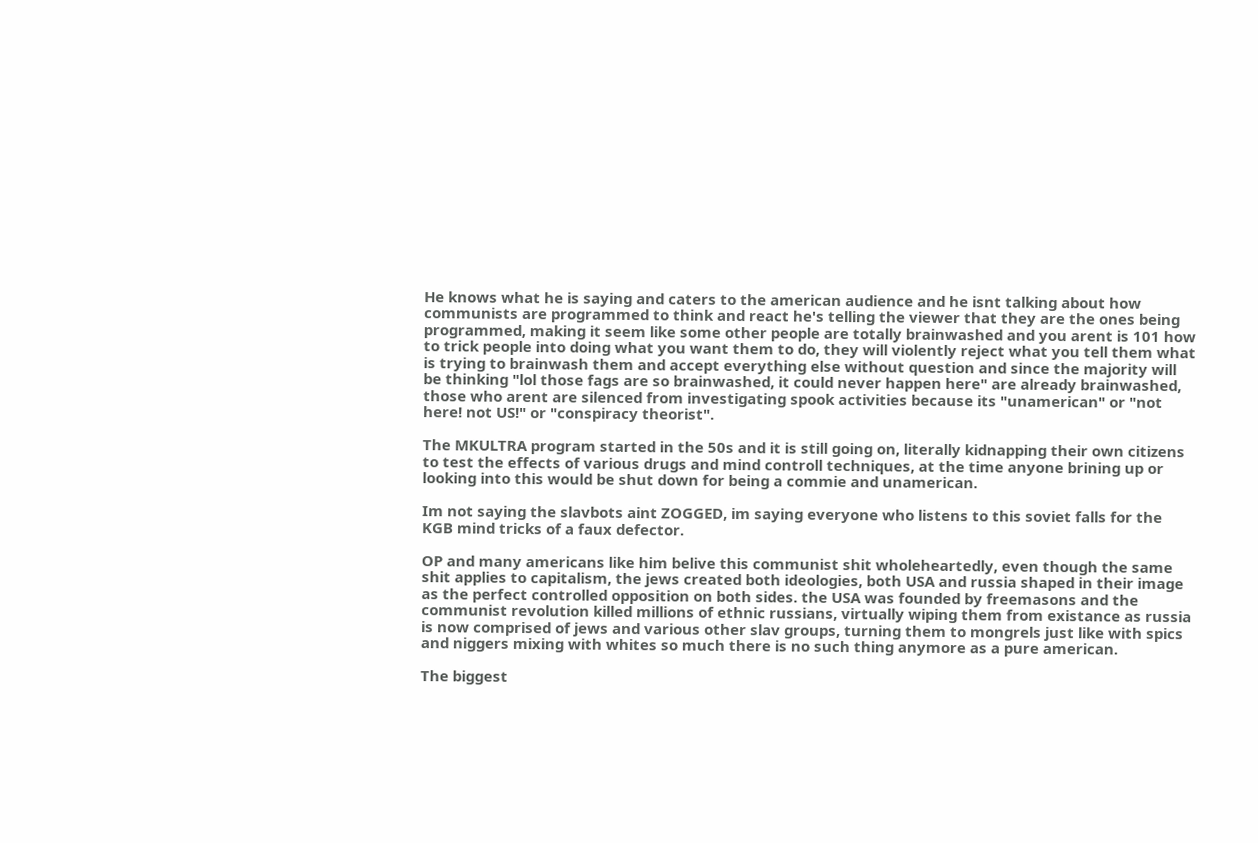He knows what he is saying and caters to the american audience and he isnt talking about how communists are programmed to think and react he's telling the viewer that they are the ones being programmed, making it seem like some other people are totally brainwashed and you arent is 101 how to trick people into doing what you want them to do, they will violently reject what you tell them what is trying to brainwash them and accept everything else without question and since the majority will be thinking "lol those fags are so brainwashed, it could never happen here" are already brainwashed, those who arent are silenced from investigating spook activities because its "unamerican" or "not here! not US!" or "conspiracy theorist".

The MKULTRA program started in the 50s and it is still going on, literally kidnapping their own citizens to test the effects of various drugs and mind controll techniques, at the time anyone brining up or looking into this would be shut down for being a commie and unamerican.

Im not saying the slavbots aint ZOGGED, im saying everyone who listens to this soviet falls for the KGB mind tricks of a faux defector.

OP and many americans like him belive this communist shit wholeheartedly, even though the same shit applies to capitalism, the jews created both ideologies, both USA and russia shaped in their image as the perfect controlled opposition on both sides. the USA was founded by freemasons and the communist revolution killed millions of ethnic russians, virtually wiping them from existance as russia is now comprised of jews and various other slav groups, turning them to mongrels just like with spics and niggers mixing with whites so much there is no such thing anymore as a pure american.

The biggest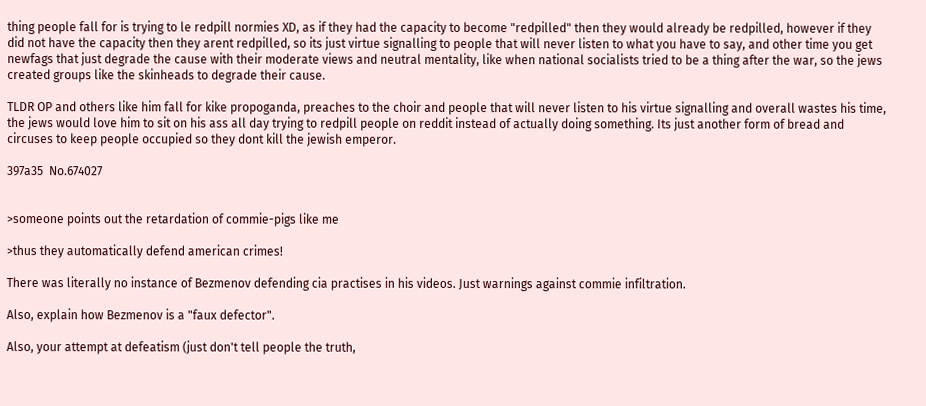thing people fall for is trying to le redpill normies XD, as if they had the capacity to become "redpilled" then they would already be redpilled, however if they did not have the capacity then they arent redpilled, so its just virtue signalling to people that will never listen to what you have to say, and other time you get newfags that just degrade the cause with their moderate views and neutral mentality, like when national socialists tried to be a thing after the war, so the jews created groups like the skinheads to degrade their cause.

TLDR OP and others like him fall for kike propoganda, preaches to the choir and people that will never listen to his virtue signalling and overall wastes his time, the jews would love him to sit on his ass all day trying to redpill people on reddit instead of actually doing something. Its just another form of bread and circuses to keep people occupied so they dont kill the jewish emperor.

397a35  No.674027


>someone points out the retardation of commie-pigs like me

>thus they automatically defend american crimes!

There was literally no instance of Bezmenov defending cia practises in his videos. Just warnings against commie infiltration.

Also, explain how Bezmenov is a "faux defector".

Also, your attempt at defeatism (just don't tell people the truth,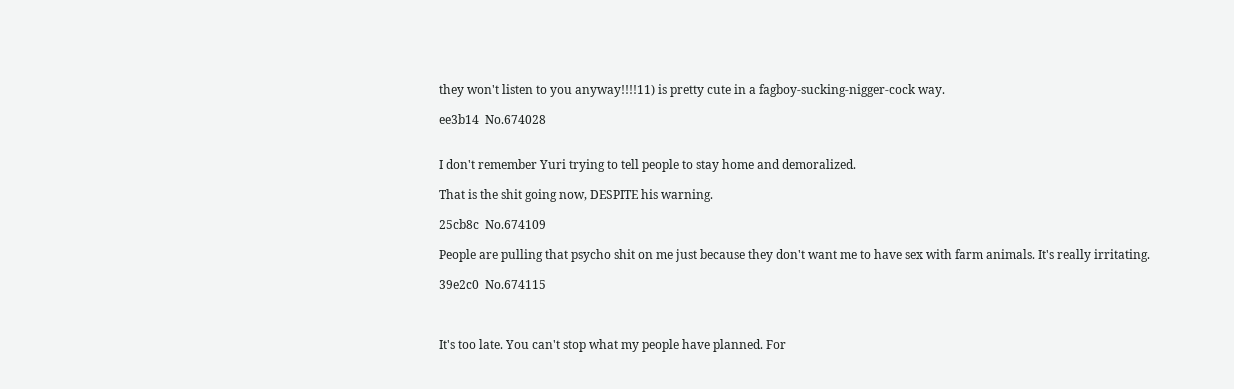they won't listen to you anyway!!!!11) is pretty cute in a fagboy-sucking-nigger-cock way.

ee3b14  No.674028


I don't remember Yuri trying to tell people to stay home and demoralized.

That is the shit going now, DESPITE his warning.

25cb8c  No.674109

People are pulling that psycho shit on me just because they don't want me to have sex with farm animals. It's really irritating.

39e2c0  No.674115



It's too late. You can't stop what my people have planned. For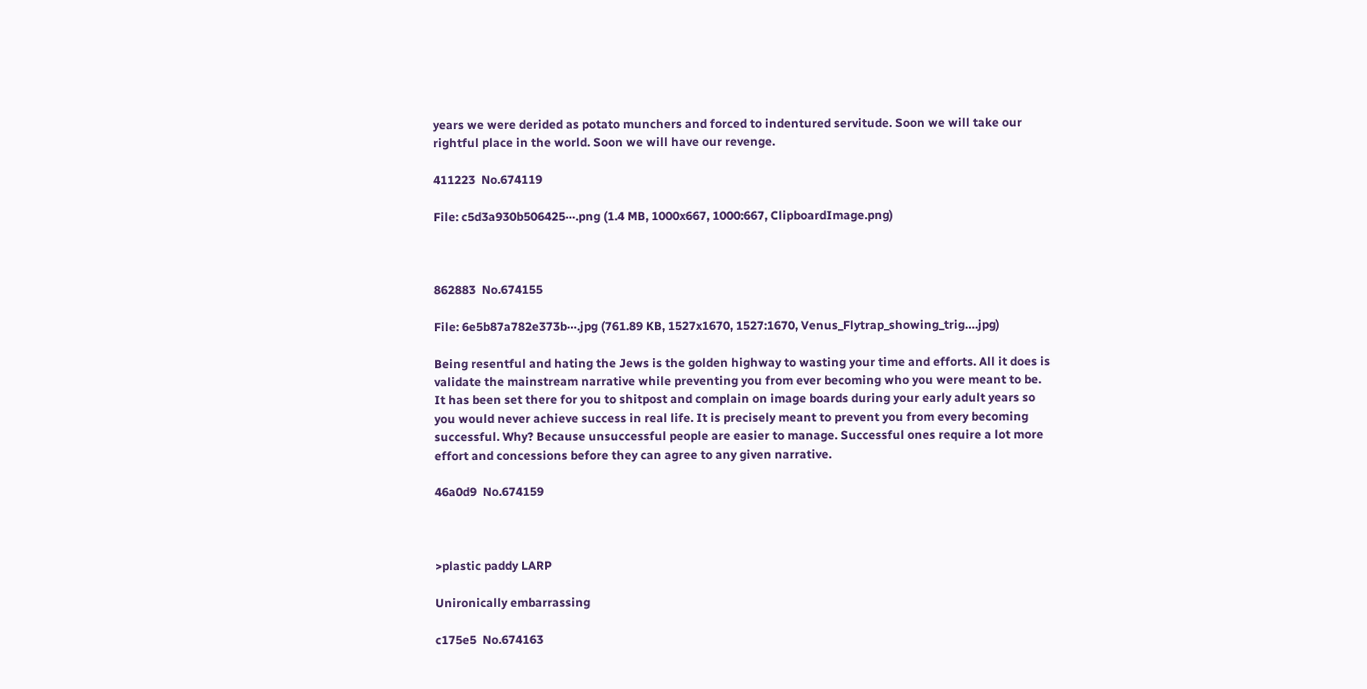years we were derided as potato munchers and forced to indentured servitude. Soon we will take our rightful place in the world. Soon we will have our revenge.

411223  No.674119

File: c5d3a930b506425⋯.png (1.4 MB, 1000x667, 1000:667, ClipboardImage.png)



862883  No.674155

File: 6e5b87a782e373b⋯.jpg (761.89 KB, 1527x1670, 1527:1670, Venus_Flytrap_showing_trig….jpg)

Being resentful and hating the Jews is the golden highway to wasting your time and efforts. All it does is validate the mainstream narrative while preventing you from ever becoming who you were meant to be. It has been set there for you to shitpost and complain on image boards during your early adult years so you would never achieve success in real life. It is precisely meant to prevent you from every becoming successful. Why? Because unsuccessful people are easier to manage. Successful ones require a lot more effort and concessions before they can agree to any given narrative.

46a0d9  No.674159



>plastic paddy LARP

Unironically embarrassing

c175e5  No.674163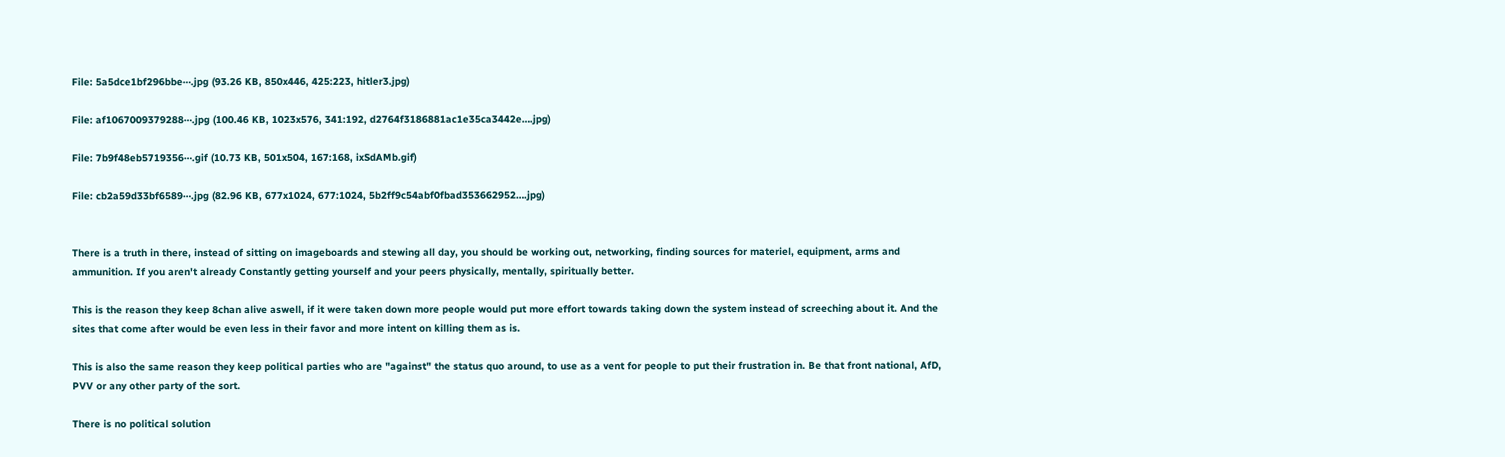File: 5a5dce1bf296bbe⋯.jpg (93.26 KB, 850x446, 425:223, hitler3.jpg)

File: af1067009379288⋯.jpg (100.46 KB, 1023x576, 341:192, d2764f3186881ac1e35ca3442e….jpg)

File: 7b9f48eb5719356⋯.gif (10.73 KB, 501x504, 167:168, ixSdAMb.gif)

File: cb2a59d33bf6589⋯.jpg (82.96 KB, 677x1024, 677:1024, 5b2ff9c54abf0fbad353662952….jpg)


There is a truth in there, instead of sitting on imageboards and stewing all day, you should be working out, networking, finding sources for materiel, equipment, arms and ammunition. If you aren't already Constantly getting yourself and your peers physically, mentally, spiritually better.

This is the reason they keep 8chan alive aswell, if it were taken down more people would put more effort towards taking down the system instead of screeching about it. And the sites that come after would be even less in their favor and more intent on killing them as is.

This is also the same reason they keep political parties who are "against" the status quo around, to use as a vent for people to put their frustration in. Be that front national, AfD, PVV or any other party of the sort.

There is no political solution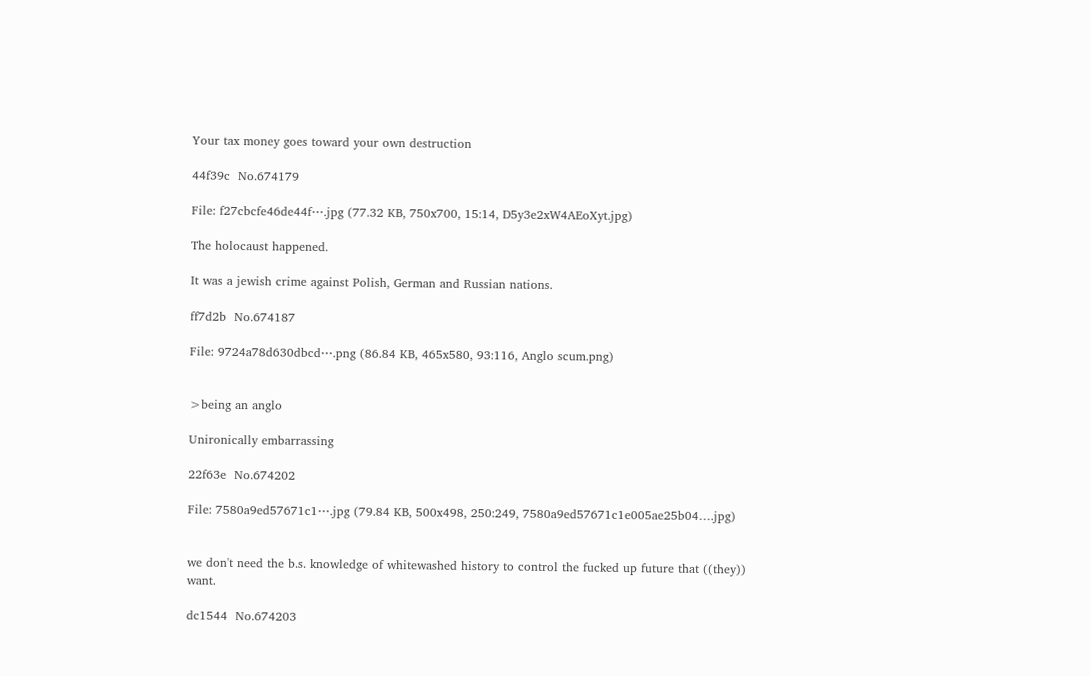Your tax money goes toward your own destruction

44f39c  No.674179

File: f27cbcfe46de44f⋯.jpg (77.32 KB, 750x700, 15:14, D5y3e2xW4AEoXyt.jpg)

The holocaust happened.

It was a jewish crime against Polish, German and Russian nations.

ff7d2b  No.674187

File: 9724a78d630dbcd⋯.png (86.84 KB, 465x580, 93:116, Anglo scum.png)


>being an anglo

Unironically embarrassing

22f63e  No.674202

File: 7580a9ed57671c1⋯.jpg (79.84 KB, 500x498, 250:249, 7580a9ed57671c1e005ae25b04….jpg)


we don't need the b.s. knowledge of whitewashed history to control the fucked up future that ((they)) want.

dc1544  No.674203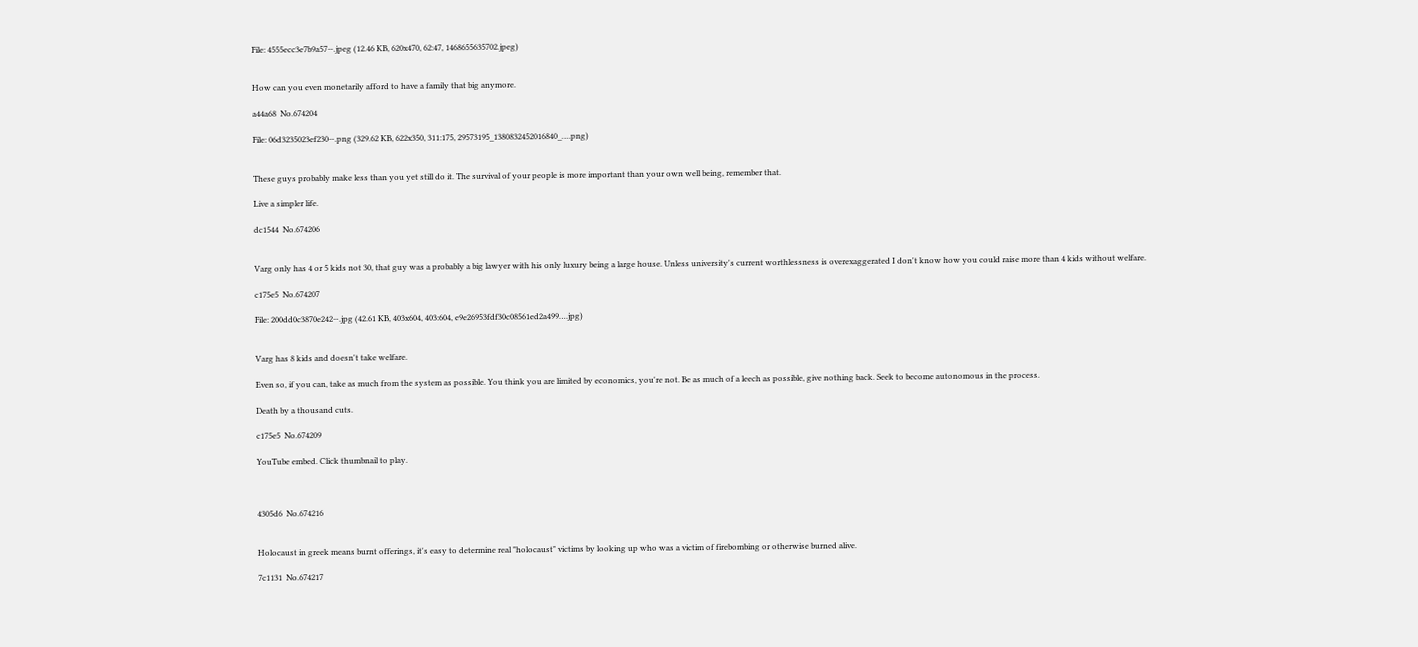File: 4555ecc3e7b9a57⋯.jpeg (12.46 KB, 620x470, 62:47, 1468655635702.jpeg)


How can you even monetarily afford to have a family that big anymore.

a44a68  No.674204

File: 06d3235023ef230⋯.png (329.62 KB, 622x350, 311:175, 29573195_1380832452016840_….png)


These guys probably make less than you yet still do it. The survival of your people is more important than your own well being, remember that.

Live a simpler life.

dc1544  No.674206


Varg only has 4 or 5 kids not 30, that guy was a probably a big lawyer with his only luxury being a large house. Unless university's current worthlessness is overexaggerated I don't know how you could raise more than 4 kids without welfare.

c175e5  No.674207

File: 200dd0c3870e242⋯.jpg (42.61 KB, 403x604, 403:604, e9e26953fdf30c08561ed2a499….jpg)


Varg has 8 kids and doesn't take welfare.

Even so, if you can, take as much from the system as possible. You think you are limited by economics, you're not. Be as much of a leech as possible, give nothing back. Seek to become autonomous in the process.

Death by a thousand cuts.

c175e5  No.674209

YouTube embed. Click thumbnail to play.



4305d6  No.674216


Holocaust in greek means burnt offerings, it's easy to determine real "holocaust" victims by looking up who was a victim of firebombing or otherwise burned alive.

7c1131  No.674217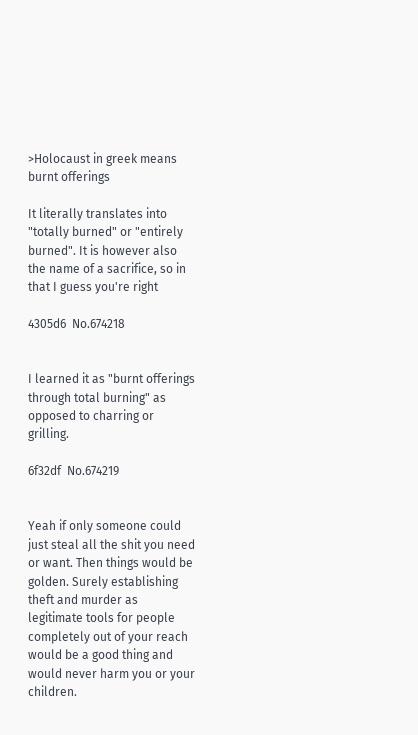>Holocaust in greek means burnt offerings

It literally translates into "totally burned" or "entirely burned". It is however also the name of a sacrifice, so in that I guess you're right

4305d6  No.674218


I learned it as "burnt offerings through total burning" as opposed to charring or grilling.

6f32df  No.674219


Yeah if only someone could just steal all the shit you need or want. Then things would be golden. Surely establishing theft and murder as legitimate tools for people completely out of your reach would be a good thing and would never harm you or your children.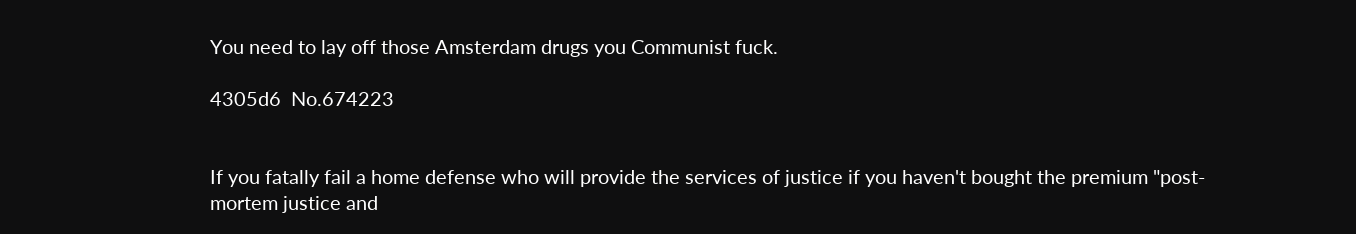You need to lay off those Amsterdam drugs you Communist fuck.

4305d6  No.674223


If you fatally fail a home defense who will provide the services of justice if you haven't bought the premium "post-mortem justice and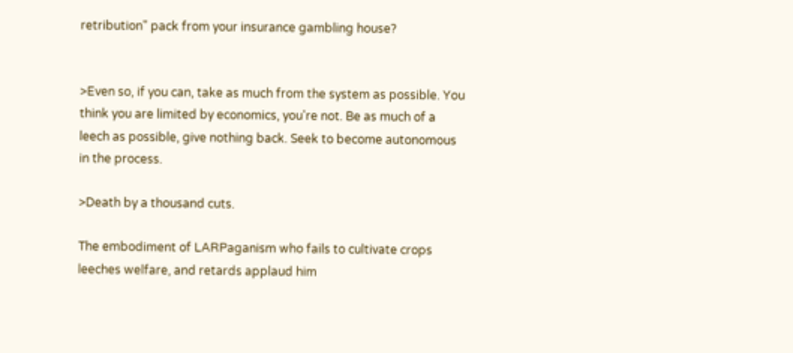retribution" pack from your insurance gambling house?


>Even so, if you can, take as much from the system as possible. You think you are limited by economics, you're not. Be as much of a leech as possible, give nothing back. Seek to become autonomous in the process.

>Death by a thousand cuts.

The embodiment of LARPaganism who fails to cultivate crops leeches welfare, and retards applaud him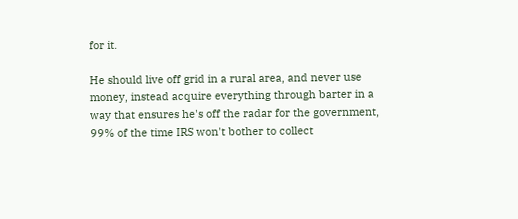for it.

He should live off grid in a rural area, and never use money, instead acquire everything through barter in a way that ensures he's off the radar for the government, 99% of the time IRS won't bother to collect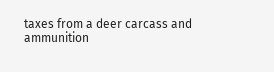taxes from a deer carcass and ammunition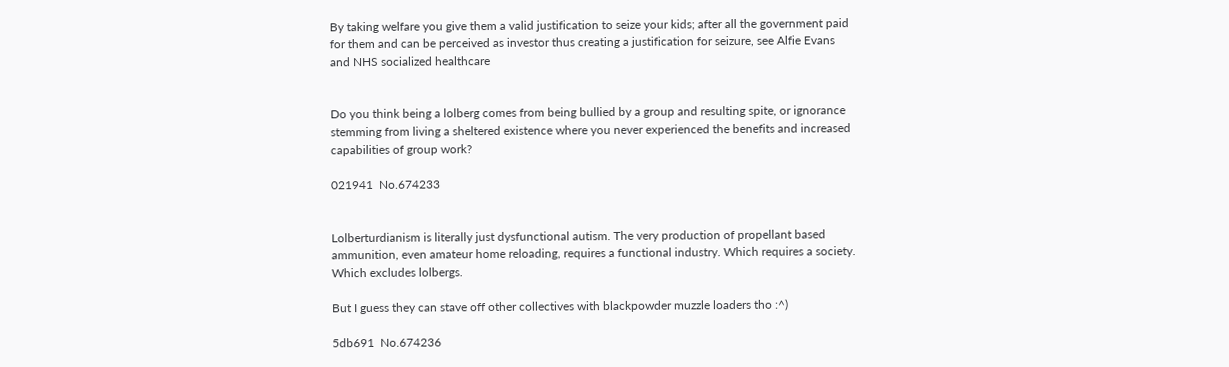By taking welfare you give them a valid justification to seize your kids; after all the government paid for them and can be perceived as investor thus creating a justification for seizure, see Alfie Evans and NHS socialized healthcare


Do you think being a lolberg comes from being bullied by a group and resulting spite, or ignorance stemming from living a sheltered existence where you never experienced the benefits and increased capabilities of group work?

021941  No.674233


Lolberturdianism is literally just dysfunctional autism. The very production of propellant based ammunition, even amateur home reloading, requires a functional industry. Which requires a society. Which excludes lolbergs.

But I guess they can stave off other collectives with blackpowder muzzle loaders tho :^)

5db691  No.674236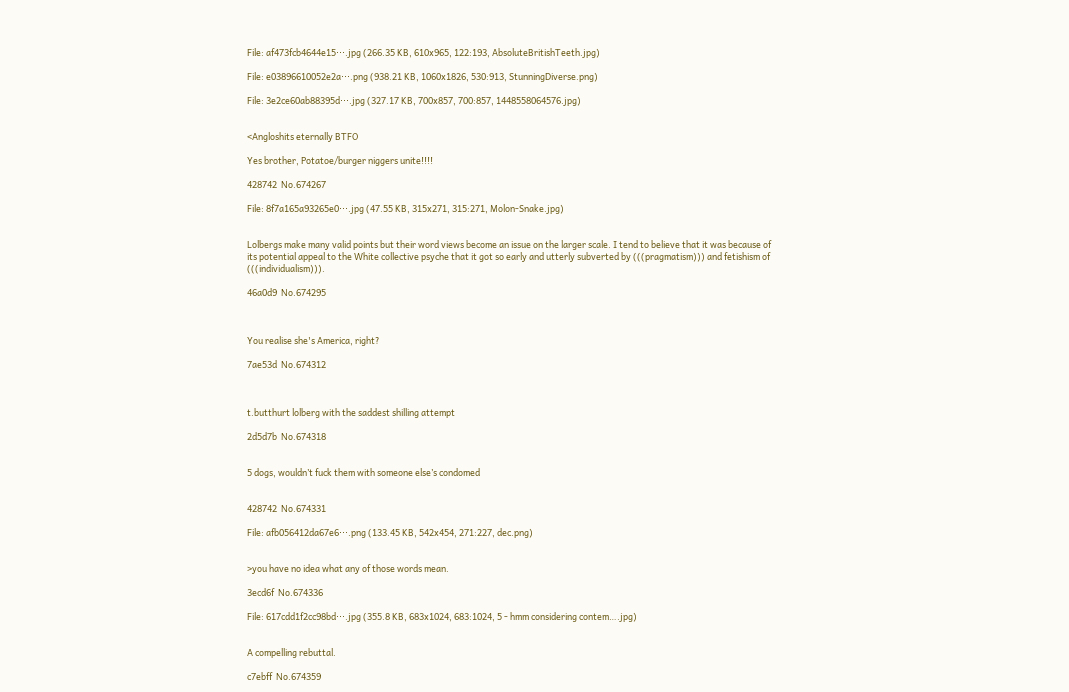File: af473fcb4644e15⋯.jpg (266.35 KB, 610x965, 122:193, AbsoluteBritishTeeth.jpg)

File: e03896610052e2a⋯.png (938.21 KB, 1060x1826, 530:913, StunningDiverse.png)

File: 3e2ce60ab88395d⋯.jpg (327.17 KB, 700x857, 700:857, 1448558064576.jpg)


<Angloshits eternally BTFO

Yes brother, Potatoe/burger niggers unite!!!!

428742  No.674267

File: 8f7a165a93265e0⋯.jpg (47.55 KB, 315x271, 315:271, Molon-Snake.jpg)


Lolbergs make many valid points but their word views become an issue on the larger scale. I tend to believe that it was because of its potential appeal to the White collective psyche that it got so early and utterly subverted by (((pragmatism))) and fetishism of (((individualism))).

46a0d9  No.674295



You realise she's America, right?

7ae53d  No.674312



t.butthurt lolberg with the saddest shilling attempt

2d5d7b  No.674318


5 dogs, wouldn’t fuck them with someone else’s condomed


428742  No.674331

File: afb056412da67e6⋯.png (133.45 KB, 542x454, 271:227, dec.png)


>you have no idea what any of those words mean.

3ecd6f  No.674336

File: 617cdd1f2cc98bd⋯.jpg (355.8 KB, 683x1024, 683:1024, 5 - hmm considering contem….jpg)


A compelling rebuttal.

c7ebff  No.674359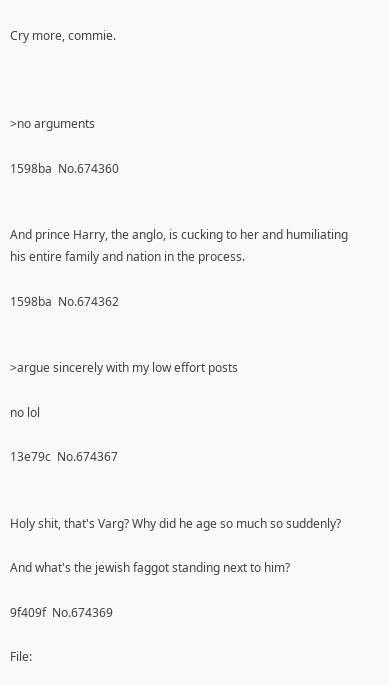Cry more, commie.



>no arguments

1598ba  No.674360


And prince Harry, the anglo, is cucking to her and humiliating his entire family and nation in the process.

1598ba  No.674362


>argue sincerely with my low effort posts

no lol

13e79c  No.674367


Holy shit, that's Varg? Why did he age so much so suddenly?

And what's the jewish faggot standing next to him?

9f409f  No.674369

File: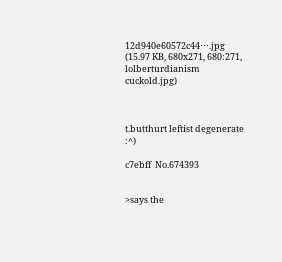12d940e60572c44⋯.jpg (15.97 KB, 680x271, 680:271, lolberturdianism cuckold.jpg)



t.butthurt leftist degenerate :^)

c7ebff  No.674393


>says the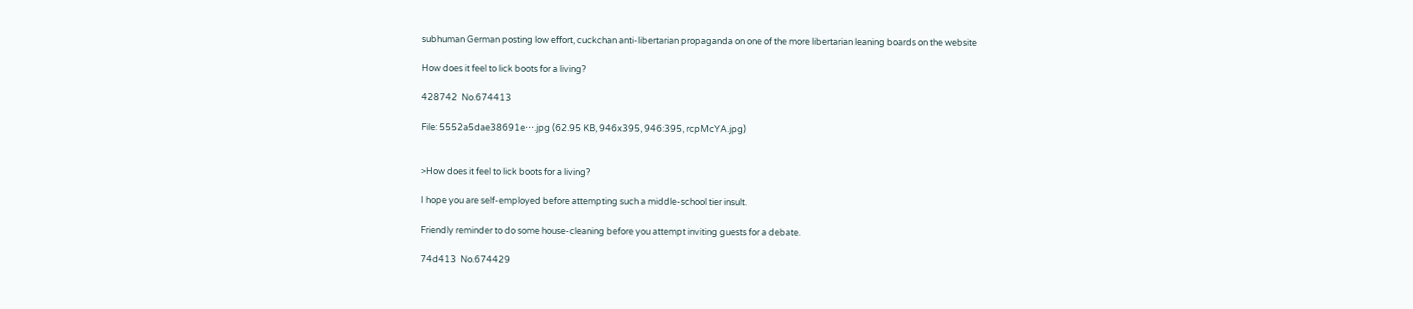subhuman German posting low effort, cuckchan anti-libertarian propaganda on one of the more libertarian leaning boards on the website

How does it feel to lick boots for a living?

428742  No.674413

File: 5552a5dae38691e⋯.jpg (62.95 KB, 946x395, 946:395, rcpMcYA.jpg)


>How does it feel to lick boots for a living?

I hope you are self-employed before attempting such a middle-school tier insult.

Friendly reminder to do some house-cleaning before you attempt inviting guests for a debate.

74d413  No.674429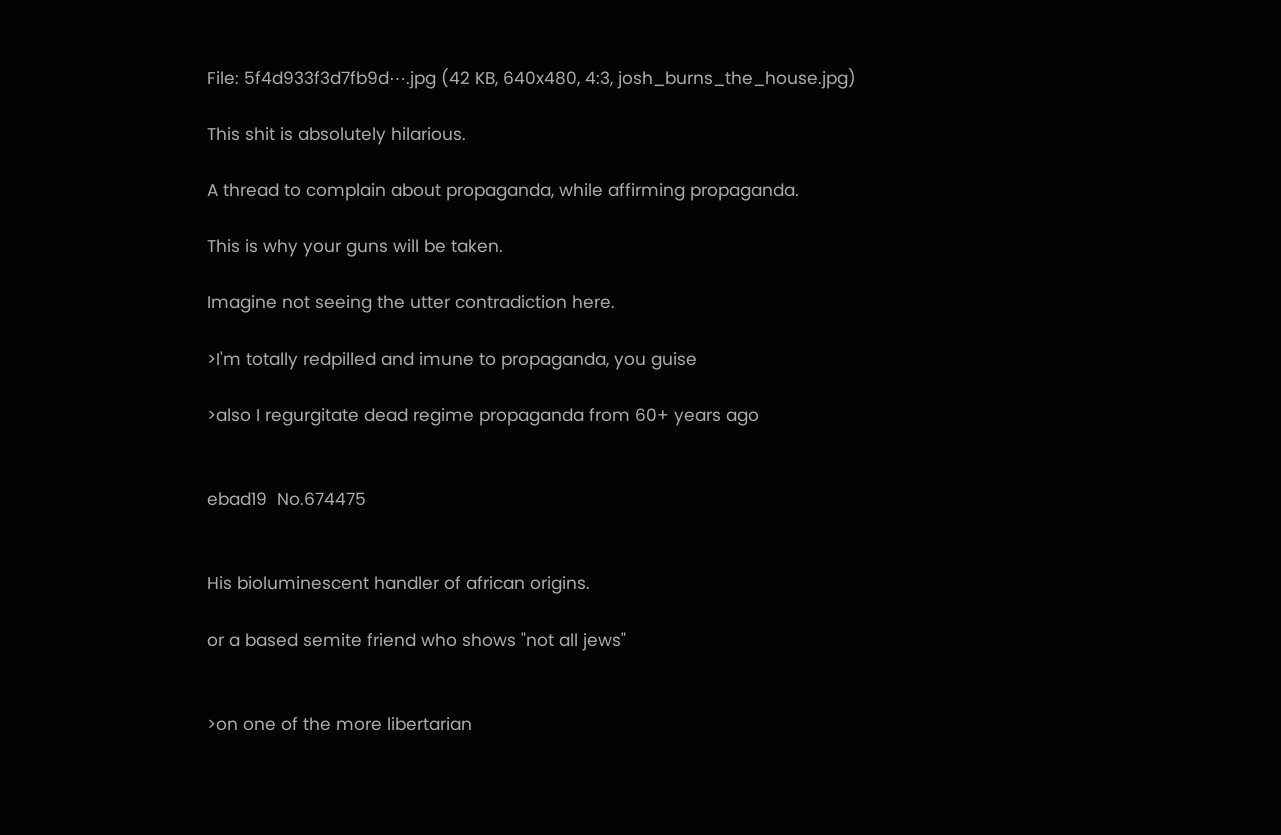File: 5f4d933f3d7fb9d⋯.jpg (42 KB, 640x480, 4:3, josh_burns_the_house.jpg)

This shit is absolutely hilarious.

A thread to complain about propaganda, while affirming propaganda.

This is why your guns will be taken.

Imagine not seeing the utter contradiction here.

>I'm totally redpilled and imune to propaganda, you guise

>also I regurgitate dead regime propaganda from 60+ years ago


ebad19  No.674475


His bioluminescent handler of african origins.

or a based semite friend who shows "not all jews"


>on one of the more libertarian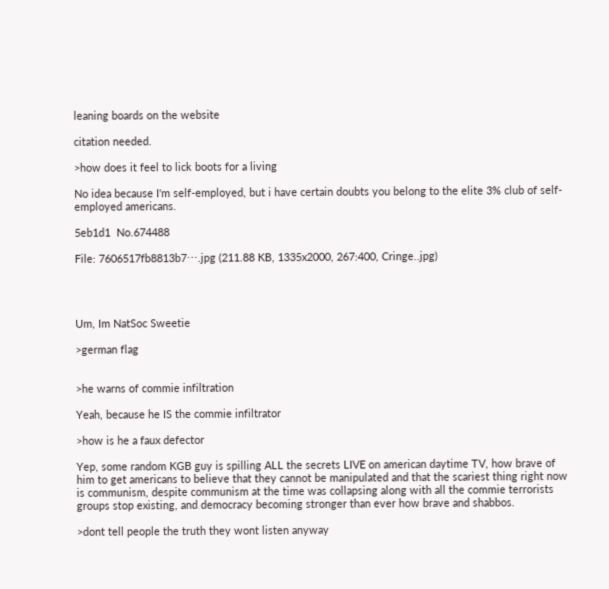leaning boards on the website

citation needed.

>how does it feel to lick boots for a living

No idea because I'm self-employed, but i have certain doubts you belong to the elite 3% club of self-employed americans.

5eb1d1  No.674488

File: 7606517fb8813b7⋯.jpg (211.88 KB, 1335x2000, 267:400, Cringe..jpg)




Um, Im NatSoc Sweetie

>german flag


>he warns of commie infiltration

Yeah, because he IS the commie infiltrator

>how is he a faux defector

Yep, some random KGB guy is spilling ALL the secrets LIVE on american daytime TV, how brave of him to get americans to believe that they cannot be manipulated and that the scariest thing right now is communism, despite communism at the time was collapsing along with all the commie terrorists groups stop existing, and democracy becoming stronger than ever how brave and shabbos.

>dont tell people the truth they wont listen anyway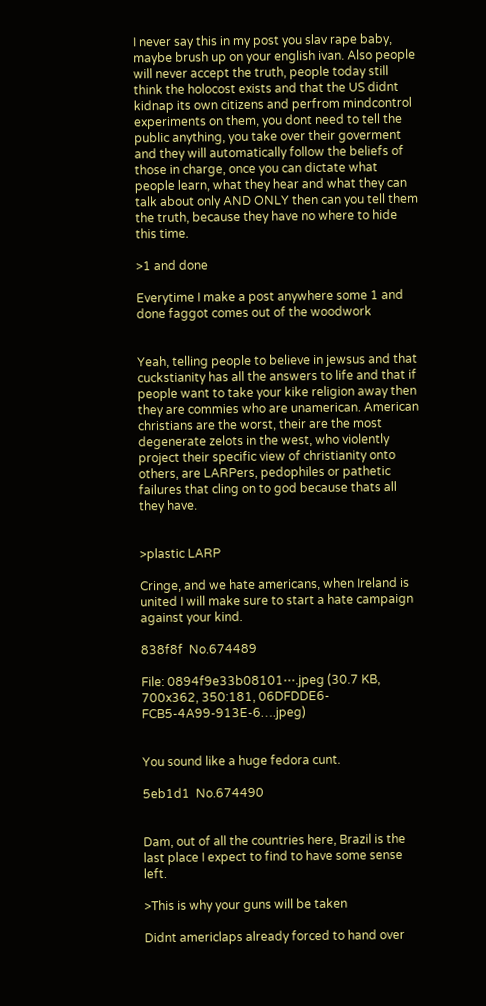I never say this in my post you slav rape baby, maybe brush up on your english ivan. Also people will never accept the truth, people today still think the holocost exists and that the US didnt kidnap its own citizens and perfrom mindcontrol experiments on them, you dont need to tell the public anything, you take over their goverment and they will automatically follow the beliefs of those in charge, once you can dictate what people learn, what they hear and what they can talk about only AND ONLY then can you tell them the truth, because they have no where to hide this time.

>1 and done

Everytime I make a post anywhere some 1 and done faggot comes out of the woodwork


Yeah, telling people to believe in jewsus and that cuckstianity has all the answers to life and that if people want to take your kike religion away then they are commies who are unamerican. American christians are the worst, their are the most degenerate zelots in the west, who violently project their specific view of christianity onto others, are LARPers, pedophiles or pathetic failures that cling on to god because thats all they have.


>plastic LARP

Cringe, and we hate americans, when Ireland is united I will make sure to start a hate campaign against your kind.

838f8f  No.674489

File: 0894f9e33b08101⋯.jpeg (30.7 KB, 700x362, 350:181, 06DFDDE6-FCB5-4A99-913E-6….jpeg)


You sound like a huge fedora cunt.

5eb1d1  No.674490


Dam, out of all the countries here, Brazil is the last place I expect to find to have some sense left.

>This is why your guns will be taken

Didnt americlaps already forced to hand over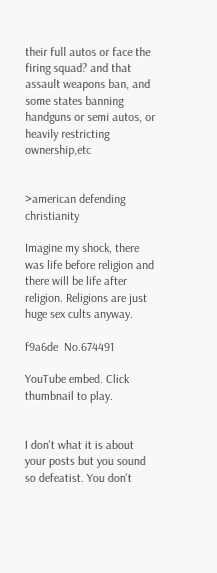their full autos or face the firing squad? and that assault weapons ban, and some states banning handguns or semi autos, or heavily restricting ownership,etc


>american defending christianity

Imagine my shock, there was life before religion and there will be life after religion. Religions are just huge sex cults anyway.

f9a6de  No.674491

YouTube embed. Click thumbnail to play.


I don't what it is about your posts but you sound so defeatist. You don't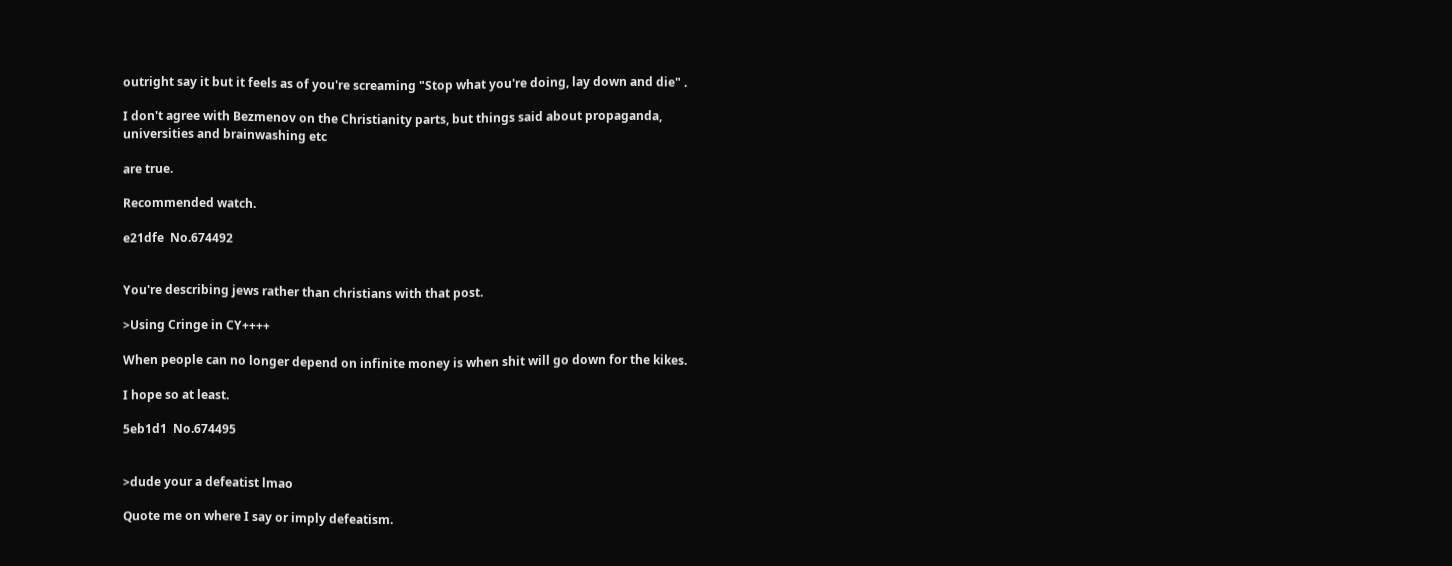outright say it but it feels as of you're screaming "Stop what you're doing, lay down and die" .

I don't agree with Bezmenov on the Christianity parts, but things said about propaganda, universities and brainwashing etc

are true.

Recommended watch.

e21dfe  No.674492


You're describing jews rather than christians with that post.

>Using Cringe in CY++++

When people can no longer depend on infinite money is when shit will go down for the kikes.

I hope so at least.

5eb1d1  No.674495


>dude your a defeatist lmao

Quote me on where I say or imply defeatism.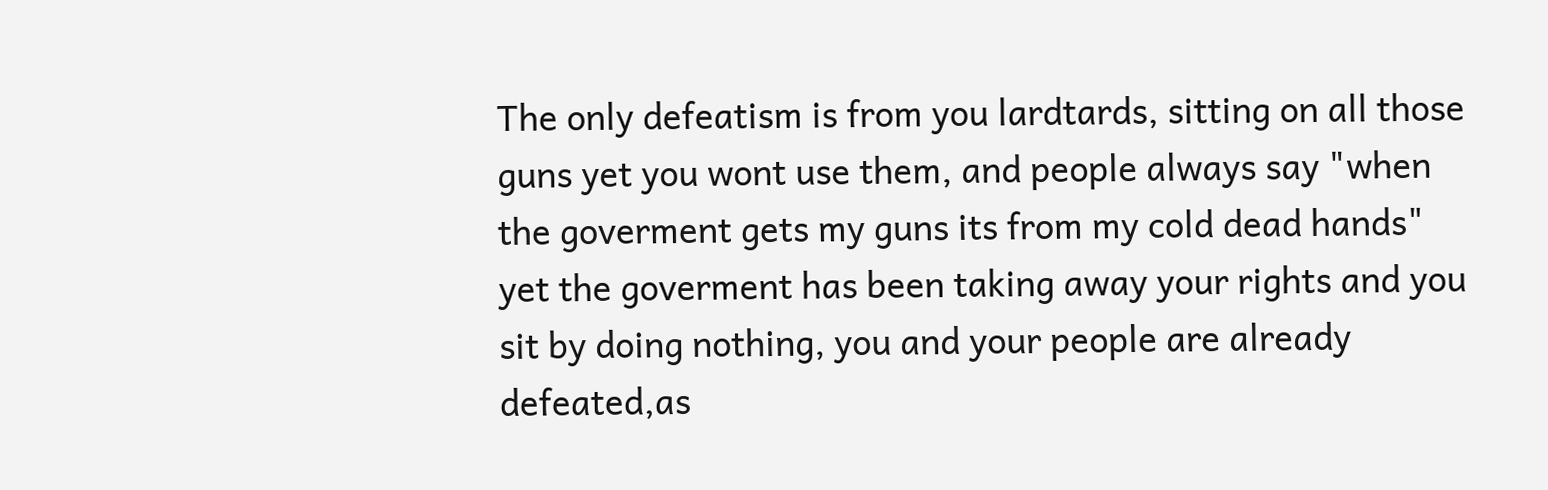The only defeatism is from you lardtards, sitting on all those guns yet you wont use them, and people always say "when the goverment gets my guns its from my cold dead hands" yet the goverment has been taking away your rights and you sit by doing nothing, you and your people are already defeated,as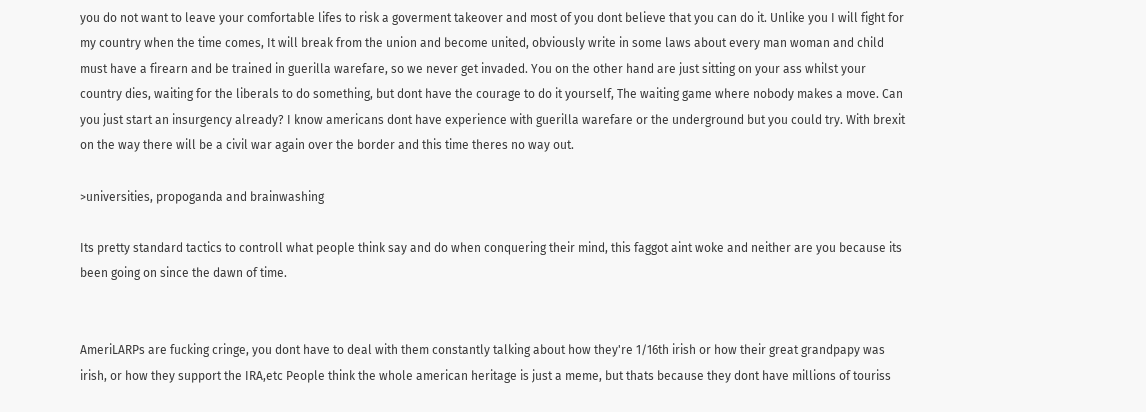you do not want to leave your comfortable lifes to risk a goverment takeover and most of you dont believe that you can do it. Unlike you I will fight for my country when the time comes, It will break from the union and become united, obviously write in some laws about every man woman and child must have a firearn and be trained in guerilla warefare, so we never get invaded. You on the other hand are just sitting on your ass whilst your country dies, waiting for the liberals to do something, but dont have the courage to do it yourself, The waiting game where nobody makes a move. Can you just start an insurgency already? I know americans dont have experience with guerilla warefare or the underground but you could try. With brexit on the way there will be a civil war again over the border and this time theres no way out.

>universities, propoganda and brainwashing

Its pretty standard tactics to controll what people think say and do when conquering their mind, this faggot aint woke and neither are you because its been going on since the dawn of time.


AmeriLARPs are fucking cringe, you dont have to deal with them constantly talking about how they're 1/16th irish or how their great grandpapy was irish, or how they support the IRA,etc People think the whole american heritage is just a meme, but thats because they dont have millions of touriss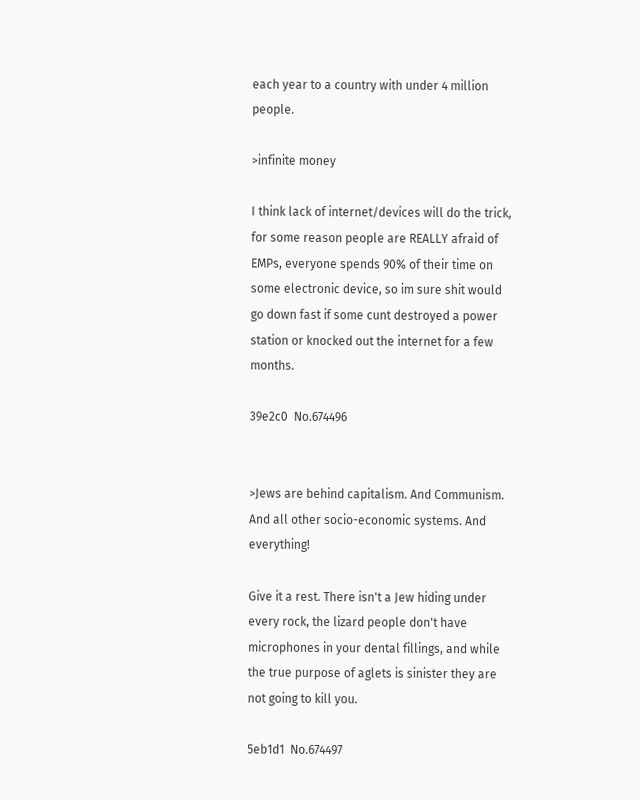each year to a country with under 4 million people.

>infinite money

I think lack of internet/devices will do the trick, for some reason people are REALLY afraid of EMPs, everyone spends 90% of their time on some electronic device, so im sure shit would go down fast if some cunt destroyed a power station or knocked out the internet for a few months.

39e2c0  No.674496


>Jews are behind capitalism. And Communism. And all other socio-economic systems. And everything!

Give it a rest. There isn't a Jew hiding under every rock, the lizard people don't have microphones in your dental fillings, and while the true purpose of aglets is sinister they are not going to kill you.

5eb1d1  No.674497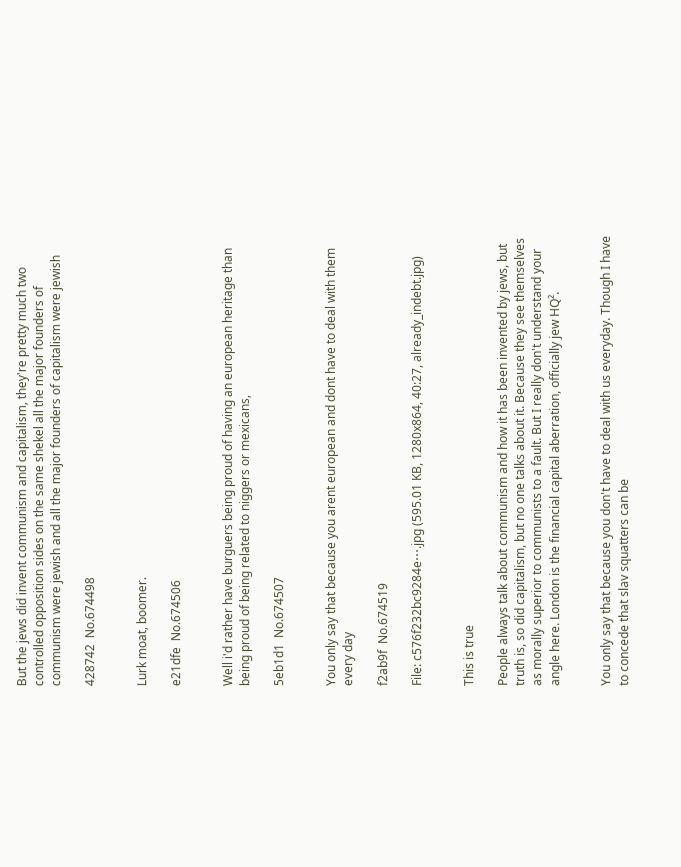But the jews did invent communism and capitalism, they're pretty much two controlled opposition sides on the same shekel all the major founders of communism were jewish and all the major founders of capitalism were jewish

428742  No.674498


Lurk moat, boomer.

e21dfe  No.674506


Well i'd rather have burguers being proud of having an european heritage than being proud of being related to niggers or mexicans,

5eb1d1  No.674507


You only say that because you arent european and dont have to deal with them every day

f2ab9f  No.674519

File: c576f232bc9284e⋯.jpg (595.01 KB, 1280x864, 40:27, already_indebt.jpg)


This is true

People always talk about communism and how it has been invented by jews, but truth is, so did capitalism, but no one talks about it. Because they see themselves as morally superior to communists to a fault. But I really don't understand your angle here. London is the financial capital aberration, officially jew HQ².


You only say that because you don't have to deal with us everyday. Though I have to concede that slav squatters can be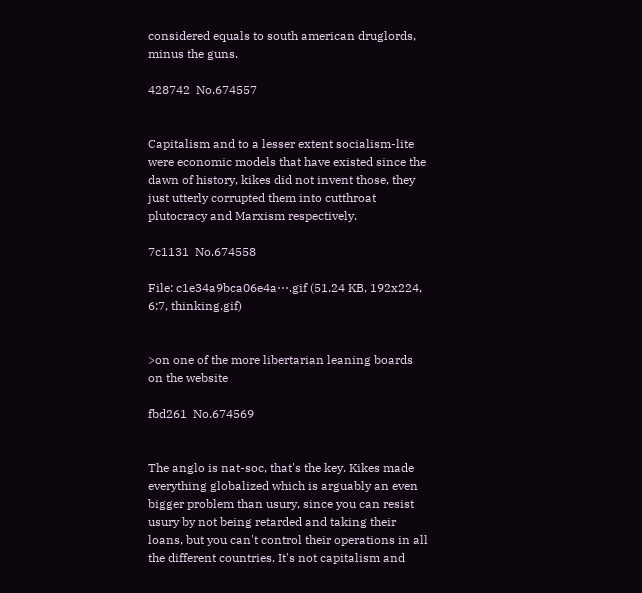considered equals to south american druglords, minus the guns.

428742  No.674557


Capitalism and to a lesser extent socialism-lite were economic models that have existed since the dawn of history, kikes did not invent those, they just utterly corrupted them into cutthroat plutocracy and Marxism respectively.

7c1131  No.674558

File: c1e34a9bca06e4a⋯.gif (51.24 KB, 192x224, 6:7, thinking.gif)


>on one of the more libertarian leaning boards on the website

fbd261  No.674569


The anglo is nat-soc, that's the key. Kikes made everything globalized which is arguably an even bigger problem than usury, since you can resist usury by not being retarded and taking their loans, but you can't control their operations in all the different countries. It's not capitalism and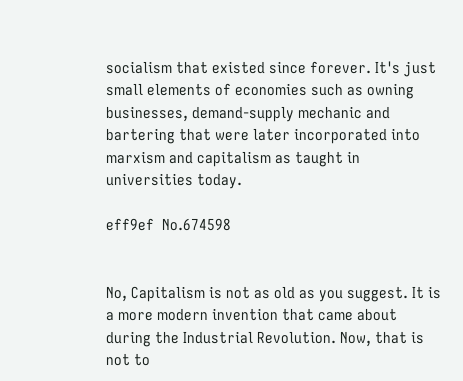socialism that existed since forever. It's just small elements of economies such as owning businesses, demand-supply mechanic and bartering that were later incorporated into marxism and capitalism as taught in universities today.

eff9ef  No.674598


No, Capitalism is not as old as you suggest. It is a more modern invention that came about during the Industrial Revolution. Now, that is not to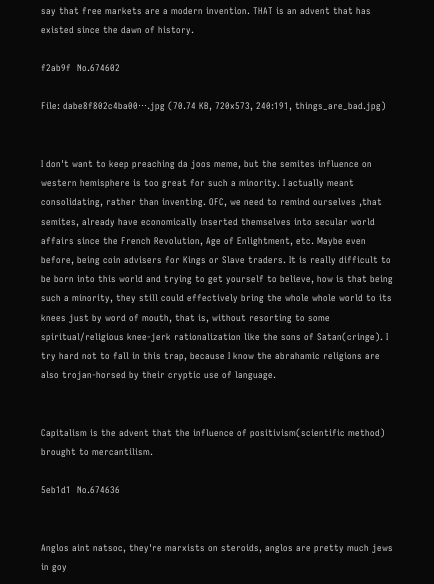say that free markets are a modern invention. THAT is an advent that has existed since the dawn of history.

f2ab9f  No.674602

File: dabe8f802c4ba00⋯.jpg (70.74 KB, 720x573, 240:191, things_are_bad.jpg)


I don't want to keep preaching da joos meme, but the semites influence on western hemisphere is too great for such a minority. I actually meant consolidating, rather than inventing. OFC, we need to remind ourselves ,that semites, already have economically inserted themselves into secular world affairs since the French Revolution, Age of Enlightment, etc. Maybe even before, being coin advisers for Kings or Slave traders. It is really difficult to be born into this world and trying to get yourself to believe, how is that being such a minority, they still could effectively bring the whole whole world to its knees just by word of mouth, that is, without resorting to some spiritual/religious knee-jerk rationalization like the sons of Satan(cringe). I try hard not to fall in this trap, because I know the abrahamic religions are also trojan-horsed by their cryptic use of language.


Capitalism is the advent that the influence of positivism(scientific method) brought to mercantilism.

5eb1d1  No.674636


Anglos aint natsoc, they're marxists on steroids, anglos are pretty much jews in goy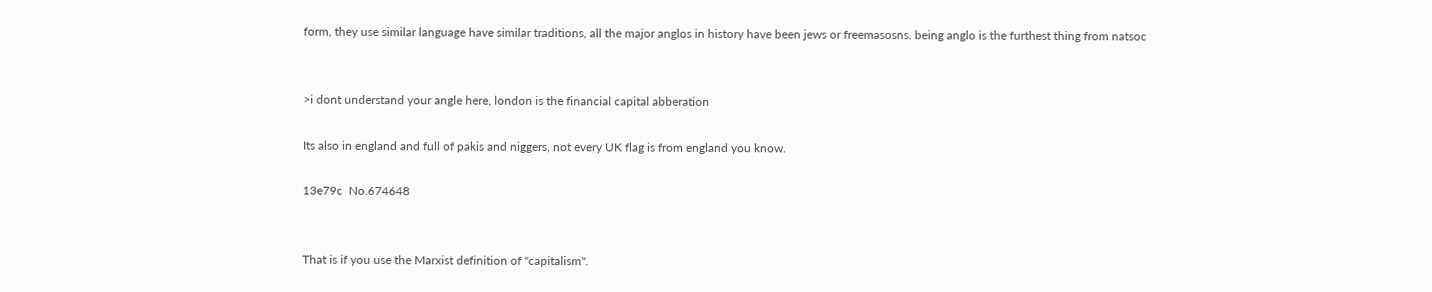form, they use similar language have similar traditions, all the major anglos in history have been jews or freemasosns. being anglo is the furthest thing from natsoc


>i dont understand your angle here, london is the financial capital abberation

Its also in england and full of pakis and niggers, not every UK flag is from england you know.

13e79c  No.674648


That is if you use the Marxist definition of "capitalism".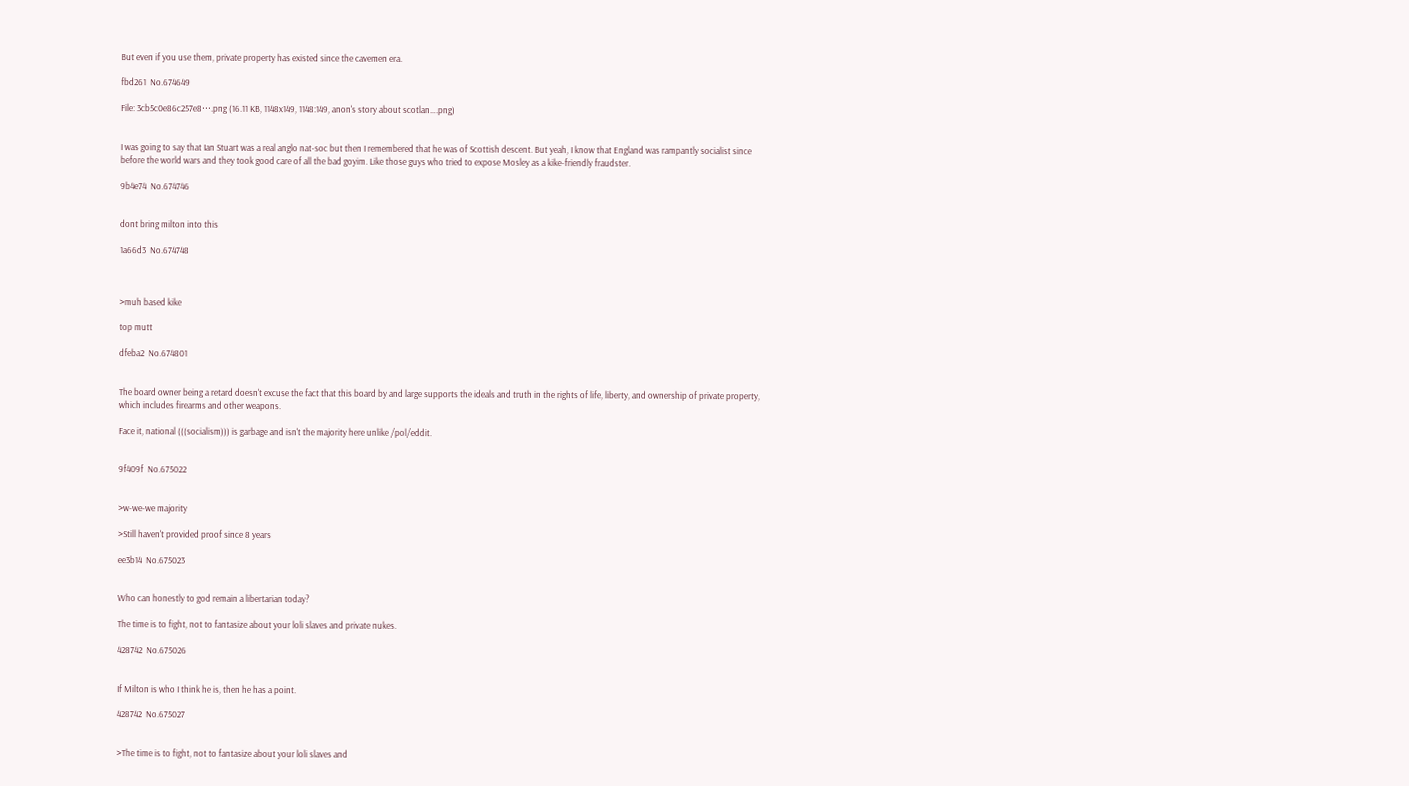But even if you use them, private property has existed since the cavemen era.

fbd261  No.674649

File: 3cb5c0e86c257e8⋯.png (16.11 KB, 1148x149, 1148:149, anon's story about scotlan….png)


I was going to say that Ian Stuart was a real anglo nat-soc but then I remembered that he was of Scottish descent. But yeah, I know that England was rampantly socialist since before the world wars and they took good care of all the bad goyim. Like those guys who tried to expose Mosley as a kike-friendly fraudster.

9b4e74  No.674746


dont bring milton into this

1a66d3  No.674748



>muh based kike

top mutt

dfeba2  No.674801


The board owner being a retard doesn't excuse the fact that this board by and large supports the ideals and truth in the rights of life, liberty, and ownership of private property, which includes firearms and other weapons.

Face it, national (((socialism))) is garbage and isn't the majority here unlike /pol/eddit.


9f409f  No.675022


>w-we-we majority

>Still haven't provided proof since 8 years

ee3b14  No.675023


Who can honestly to god remain a libertarian today?

The time is to fight, not to fantasize about your loli slaves and private nukes.

428742  No.675026


If Milton is who I think he is, then he has a point.

428742  No.675027


>The time is to fight, not to fantasize about your loli slaves and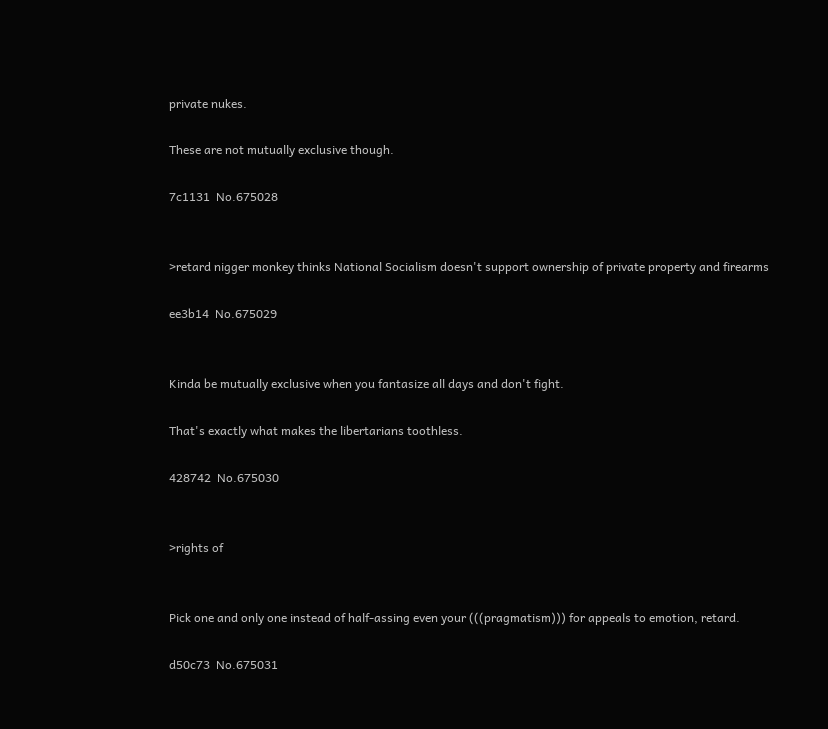private nukes.

These are not mutually exclusive though.

7c1131  No.675028


>retard nigger monkey thinks National Socialism doesn't support ownership of private property and firearms

ee3b14  No.675029


Kinda be mutually exclusive when you fantasize all days and don't fight.

That's exactly what makes the libertarians toothless.

428742  No.675030


>rights of


Pick one and only one instead of half-assing even your (((pragmatism))) for appeals to emotion, retard.

d50c73  No.675031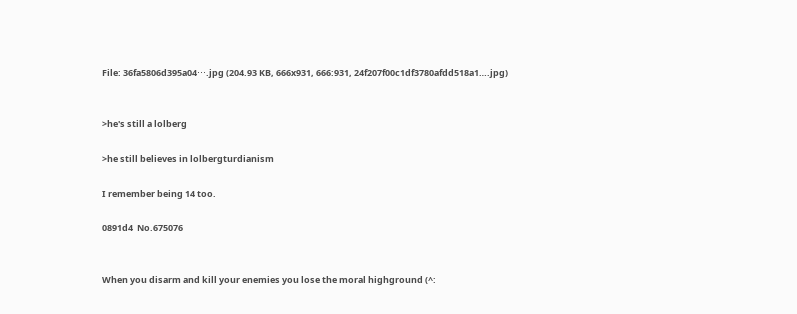File: 36fa5806d395a04⋯.jpg (204.93 KB, 666x931, 666:931, 24f207f00c1df3780afdd518a1….jpg)


>he's still a lolberg

>he still believes in lolbergturdianism

I remember being 14 too.

0891d4  No.675076


When you disarm and kill your enemies you lose the moral highground (^: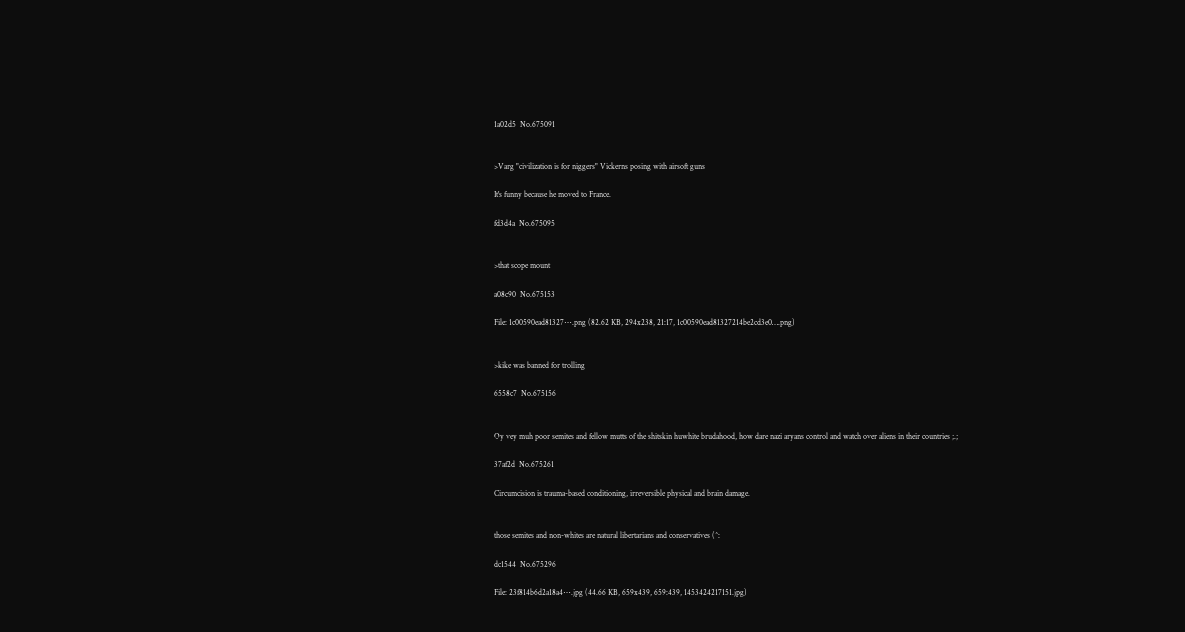1a02d5  No.675091


>Varg "civilization is for niggers" Vickerns posing with airsoft guns

It's funny because he moved to France.

fd3d4a  No.675095


>that scope mount

a08c90  No.675153

File: 1c00590ead81327⋯.png (82.62 KB, 294x238, 21:17, 1c00590ead81327214be2cd3e0….png)


>kike was banned for trolling

6558c7  No.675156


Oy vey muh poor semites and fellow mutts of the shitskin huwhite brudahood, how dare nazi aryans control and watch over aliens in their countries ;.;

37af2d  No.675261

Circumcision is trauma-based conditioning, irreversible physical and brain damage.


those semites and non-whites are natural libertarians and conservatives (^:

dc1544  No.675296

File: 23f814b6d2a18a4⋯.jpg (44.66 KB, 659x439, 659:439, 1453424217151.jpg)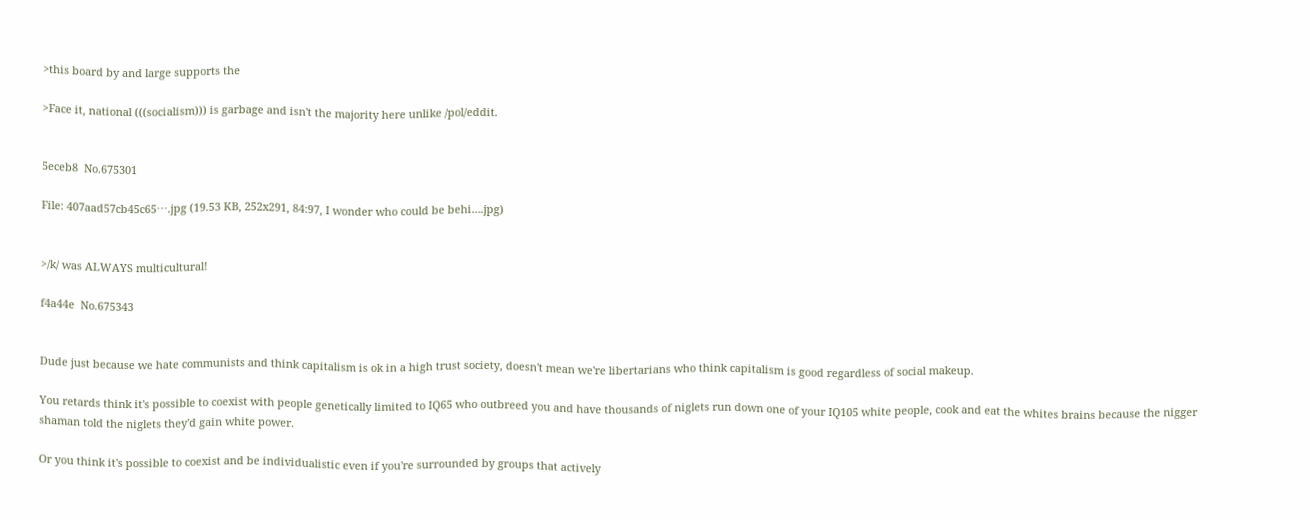>this board by and large supports the

>Face it, national (((socialism))) is garbage and isn't the majority here unlike /pol/eddit.


5eceb8  No.675301

File: 407aad57cb45c65⋯.jpg (19.53 KB, 252x291, 84:97, I wonder who could be behi….jpg)


>/k/ was ALWAYS multicultural!

f4a44e  No.675343


Dude just because we hate communists and think capitalism is ok in a high trust society, doesn't mean we're libertarians who think capitalism is good regardless of social makeup.

You retards think it's possible to coexist with people genetically limited to IQ65 who outbreed you and have thousands of niglets run down one of your IQ105 white people, cook and eat the whites brains because the nigger shaman told the niglets they'd gain white power.

Or you think it's possible to coexist and be individualistic even if you're surrounded by groups that actively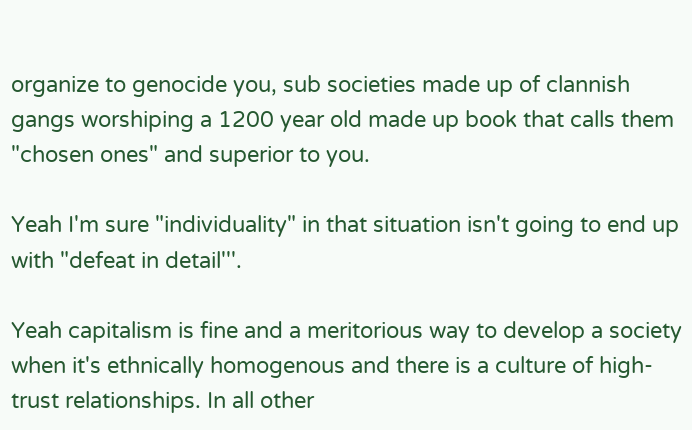organize to genocide you, sub societies made up of clannish gangs worshiping a 1200 year old made up book that calls them "chosen ones" and superior to you.

Yeah I'm sure "individuality" in that situation isn't going to end up with "defeat in detail'''.

Yeah capitalism is fine and a meritorious way to develop a society when it's ethnically homogenous and there is a culture of high-trust relationships. In all other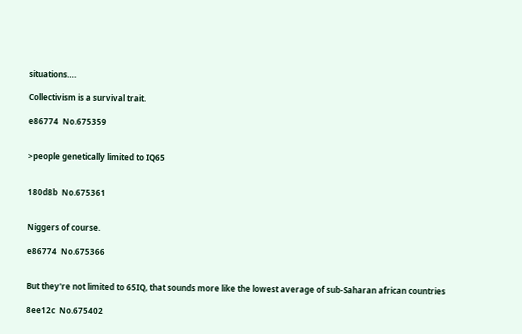situations….

Collectivism is a survival trait.

e86774  No.675359


>people genetically limited to IQ65


180d8b  No.675361


Niggers of course.

e86774  No.675366


But they're not limited to 65IQ, that sounds more like the lowest average of sub-Saharan african countries

8ee12c  No.675402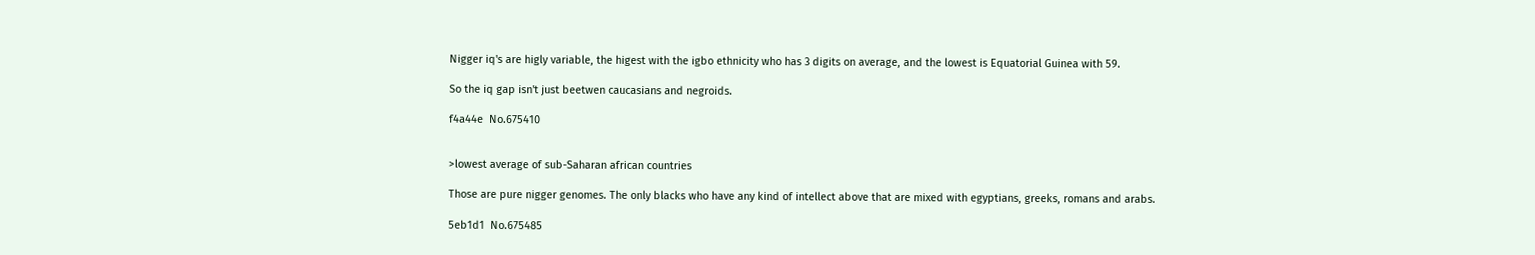Nigger iq's are higly variable, the higest with the igbo ethnicity who has 3 digits on average, and the lowest is Equatorial Guinea with 59.

So the iq gap isn't just beetwen caucasians and negroids.

f4a44e  No.675410


>lowest average of sub-Saharan african countries

Those are pure nigger genomes. The only blacks who have any kind of intellect above that are mixed with egyptians, greeks, romans and arabs.

5eb1d1  No.675485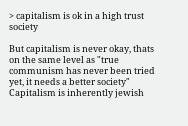> capitalism is ok in a high trust society

But capitalism is never okay, thats on the same level as "true communism has never been tried yet, it needs a better society" Capitalism is inherently jewish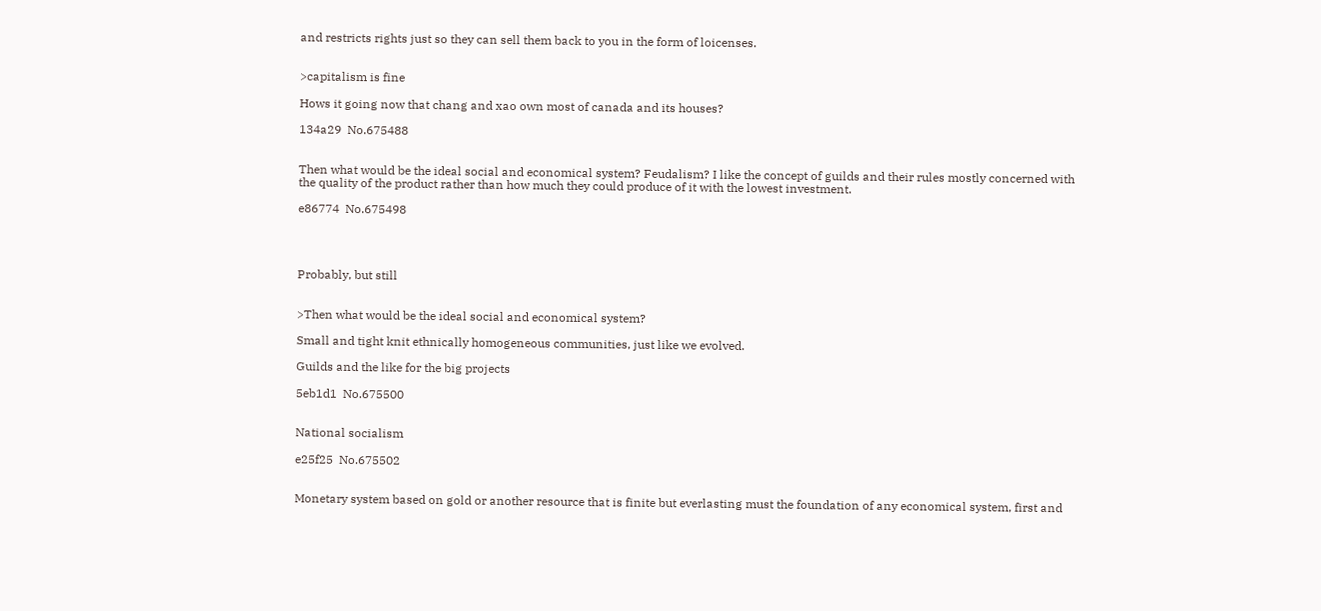and restricts rights just so they can sell them back to you in the form of loicenses.


>capitalism is fine

Hows it going now that chang and xao own most of canada and its houses?

134a29  No.675488


Then what would be the ideal social and economical system? Feudalism? I like the concept of guilds and their rules mostly concerned with the quality of the product rather than how much they could produce of it with the lowest investment.

e86774  No.675498




Probably, but still


>Then what would be the ideal social and economical system?

Small and tight knit ethnically homogeneous communities, just like we evolved.

Guilds and the like for the big projects

5eb1d1  No.675500


National socialism

e25f25  No.675502


Monetary system based on gold or another resource that is finite but everlasting must the foundation of any economical system, first and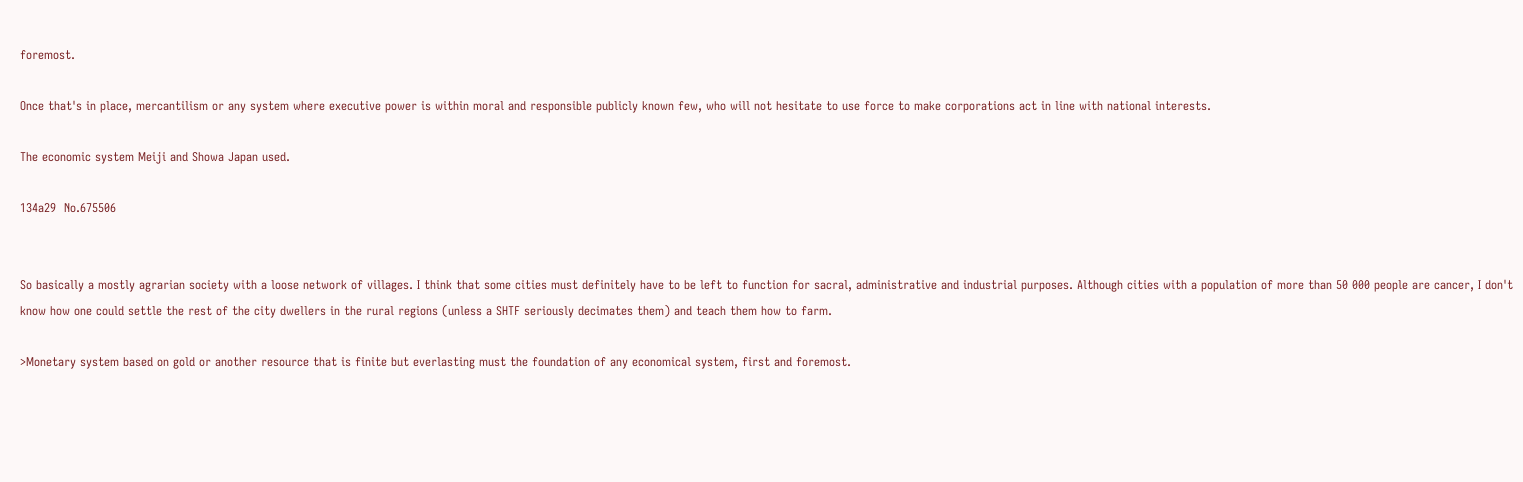foremost.

Once that's in place, mercantilism or any system where executive power is within moral and responsible publicly known few, who will not hesitate to use force to make corporations act in line with national interests.

The economic system Meiji and Showa Japan used.

134a29  No.675506


So basically a mostly agrarian society with a loose network of villages. I think that some cities must definitely have to be left to function for sacral, administrative and industrial purposes. Although cities with a population of more than 50 000 people are cancer, I don't know how one could settle the rest of the city dwellers in the rural regions (unless a SHTF seriously decimates them) and teach them how to farm.

>Monetary system based on gold or another resource that is finite but everlasting must the foundation of any economical system, first and foremost.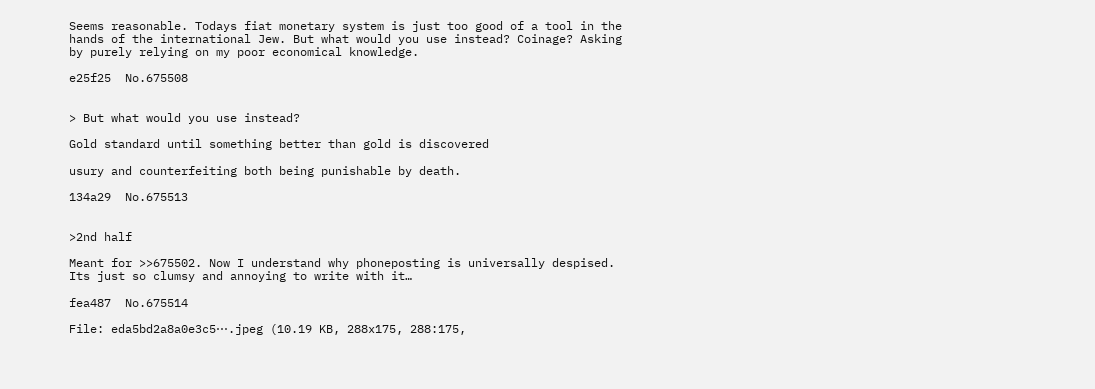Seems reasonable. Todays fiat monetary system is just too good of a tool in the hands of the international Jew. But what would you use instead? Coinage? Asking by purely relying on my poor economical knowledge.

e25f25  No.675508


> But what would you use instead?

Gold standard until something better than gold is discovered

usury and counterfeiting both being punishable by death.

134a29  No.675513


>2nd half

Meant for >>675502. Now I understand why phoneposting is universally despised. Its just so clumsy and annoying to write with it…

fea487  No.675514

File: eda5bd2a8a0e3c5⋯.jpeg (10.19 KB, 288x175, 288:175,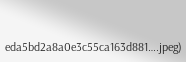eda5bd2a8a0e3c55ca163d881….jpeg)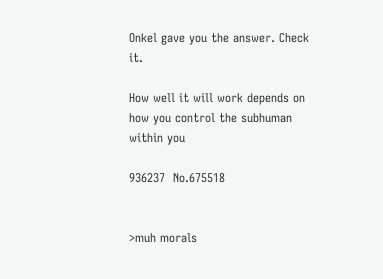Onkel gave you the answer. Check it.

How well it will work depends on how you control the subhuman within you

936237  No.675518


>muh morals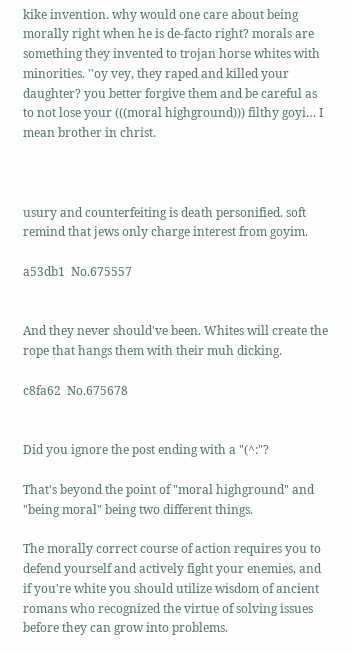kike invention. why would one care about being morally right when he is de-facto right? morals are something they invented to trojan horse whites with minorities. ''oy vey, they raped and killed your daughter? you better forgive them and be careful as to not lose your (((moral highground))) filthy goyi… I mean brother in christ.



usury and counterfeiting is death personified. soft remind that jews only charge interest from goyim.

a53db1  No.675557


And they never should've been. Whites will create the rope that hangs them with their muh dicking.

c8fa62  No.675678


Did you ignore the post ending with a "(^:"?

That's beyond the point of "moral highground" and "being moral" being two different things.

The morally correct course of action requires you to defend yourself and actively fight your enemies, and if you're white you should utilize wisdom of ancient romans who recognized the virtue of solving issues before they can grow into problems.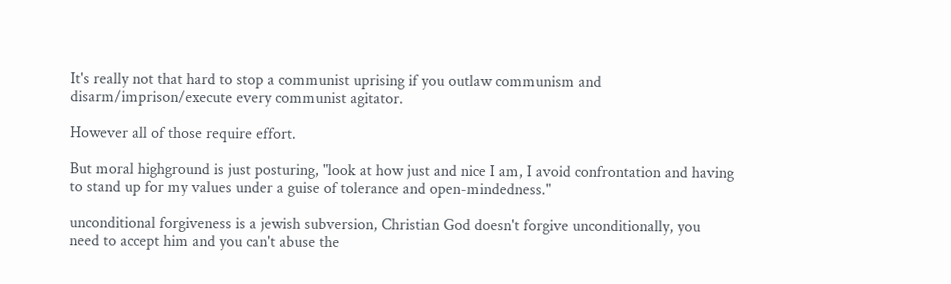It's really not that hard to stop a communist uprising if you outlaw communism and disarm/imprison/execute every communist agitator.

However all of those require effort.

But moral highground is just posturing, "look at how just and nice I am, I avoid confrontation and having to stand up for my values under a guise of tolerance and open-mindedness."

unconditional forgiveness is a jewish subversion, Christian God doesn't forgive unconditionally, you need to accept him and you can't abuse the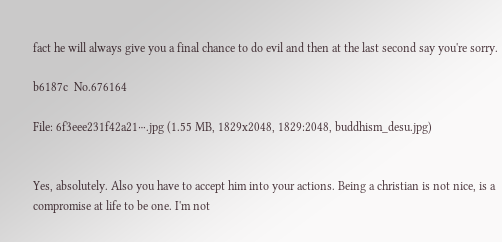fact he will always give you a final chance to do evil and then at the last second say you're sorry.

b6187c  No.676164

File: 6f3eee231f42a21⋯.jpg (1.55 MB, 1829x2048, 1829:2048, buddhism_desu.jpg)


Yes, absolutely. Also you have to accept him into your actions. Being a christian is not nice, is a compromise at life to be one. I'm not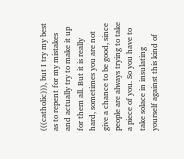(((catholic))), but I try my best as to repent for my mistakes and actually try to make it up for them all. But it is really hard, sometimes you are not give a chance to be good, since people are always trying to take a piece of you. So you have to take solace in insulating yourself against this kind of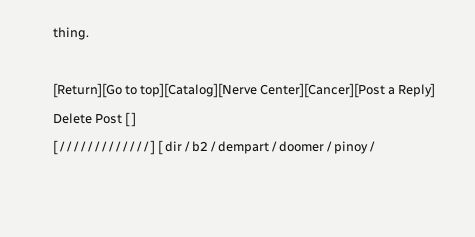thing.

[Return][Go to top][Catalog][Nerve Center][Cancer][Post a Reply]
Delete Post [ ]
[ / / / / / / / / / / / / / ] [ dir / b2 / dempart / doomer / pinoy /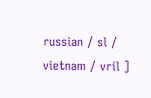russian / sl / vietnam / vril ]